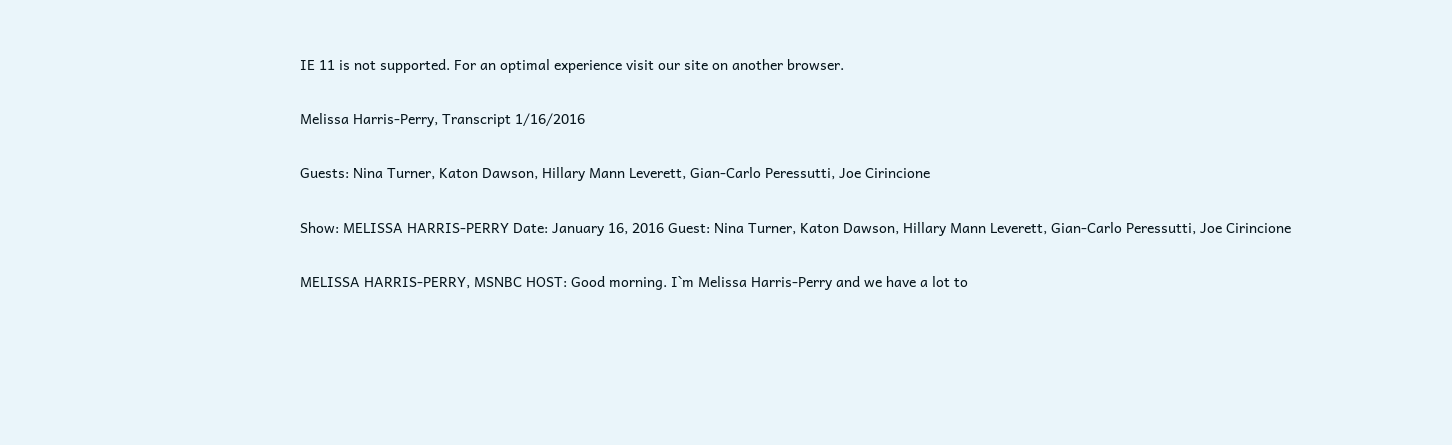IE 11 is not supported. For an optimal experience visit our site on another browser.

Melissa Harris-Perry, Transcript 1/16/2016

Guests: Nina Turner, Katon Dawson, Hillary Mann Leverett, Gian-Carlo Peressutti, Joe Cirincione

Show: MELISSA HARRIS-PERRY Date: January 16, 2016 Guest: Nina Turner, Katon Dawson, Hillary Mann Leverett, Gian-Carlo Peressutti, Joe Cirincione

MELISSA HARRIS-PERRY, MSNBC HOST: Good morning. I`m Melissa Harris-Perry and we have a lot to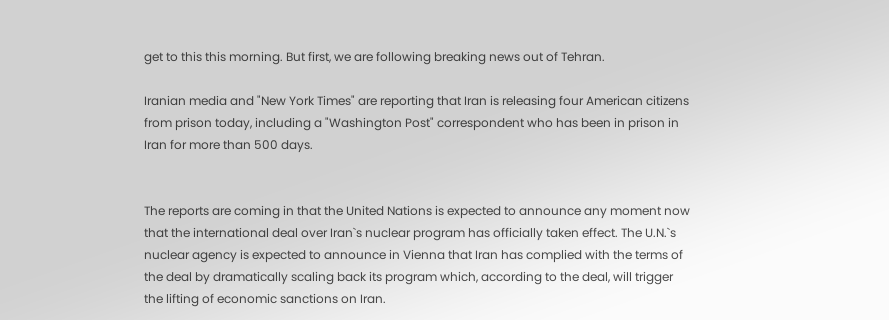get to this this morning. But first, we are following breaking news out of Tehran.

Iranian media and "New York Times" are reporting that Iran is releasing four American citizens from prison today, including a "Washington Post" correspondent who has been in prison in Iran for more than 500 days.


The reports are coming in that the United Nations is expected to announce any moment now that the international deal over Iran`s nuclear program has officially taken effect. The U.N.`s nuclear agency is expected to announce in Vienna that Iran has complied with the terms of the deal by dramatically scaling back its program which, according to the deal, will trigger the lifting of economic sanctions on Iran.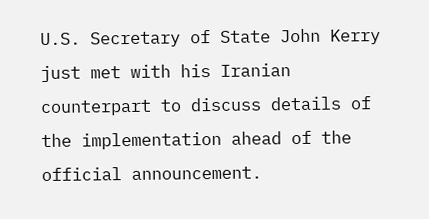U.S. Secretary of State John Kerry just met with his Iranian counterpart to discuss details of the implementation ahead of the official announcement.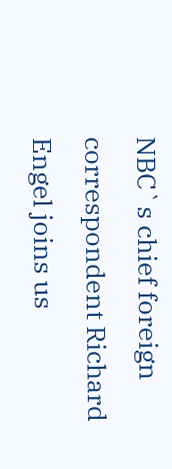NBC`s chief foreign correspondent Richard Engel joins us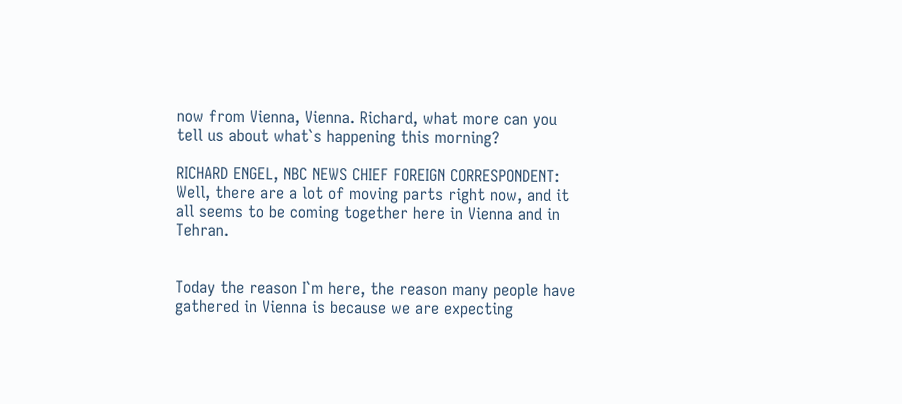now from Vienna, Vienna. Richard, what more can you tell us about what`s happening this morning?

RICHARD ENGEL, NBC NEWS CHIEF FOREIGN CORRESPONDENT: Well, there are a lot of moving parts right now, and it all seems to be coming together here in Vienna and in Tehran.


Today the reason I`m here, the reason many people have gathered in Vienna is because we are expecting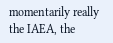momentarily really the IAEA, the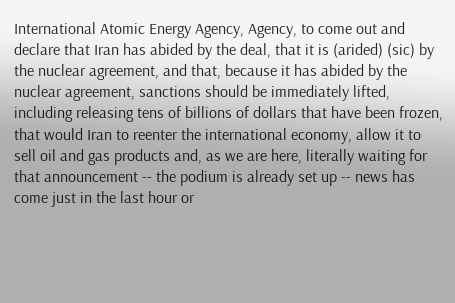International Atomic Energy Agency, Agency, to come out and declare that Iran has abided by the deal, that it is (arided) (sic) by the nuclear agreement, and that, because it has abided by the nuclear agreement, sanctions should be immediately lifted, including releasing tens of billions of dollars that have been frozen, that would Iran to reenter the international economy, allow it to sell oil and gas products and, as we are here, literally waiting for that announcement -- the podium is already set up -- news has come just in the last hour or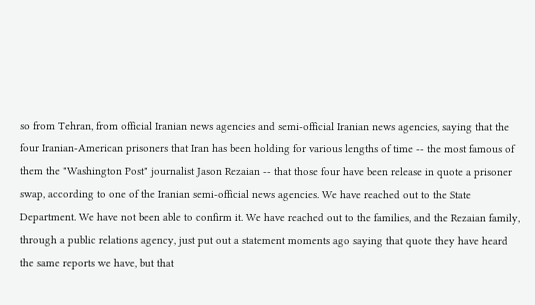so from Tehran, from official Iranian news agencies and semi-official Iranian news agencies, saying that the four Iranian-American prisoners that Iran has been holding for various lengths of time -- the most famous of them the "Washington Post" journalist Jason Rezaian -- that those four have been release in quote a prisoner swap, according to one of the Iranian semi-official news agencies. We have reached out to the State Department. We have not been able to confirm it. We have reached out to the families, and the Rezaian family, through a public relations agency, just put out a statement moments ago saying that quote they have heard the same reports we have, but that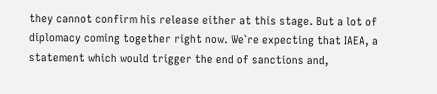they cannot confirm his release either at this stage. But a lot of diplomacy coming together right now. We`re expecting that IAEA, a statement which would trigger the end of sanctions and,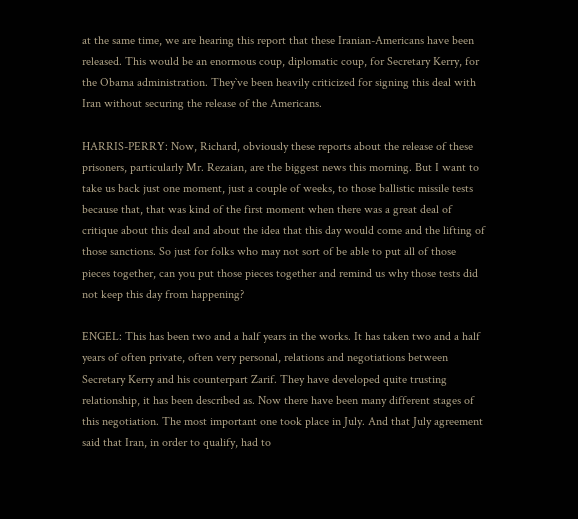at the same time, we are hearing this report that these Iranian-Americans have been released. This would be an enormous coup, diplomatic coup, for Secretary Kerry, for the Obama administration. They`ve been heavily criticized for signing this deal with Iran without securing the release of the Americans.

HARRIS-PERRY: Now, Richard, obviously these reports about the release of these prisoners, particularly Mr. Rezaian, are the biggest news this morning. But I want to take us back just one moment, just a couple of weeks, to those ballistic missile tests because that, that was kind of the first moment when there was a great deal of critique about this deal and about the idea that this day would come and the lifting of those sanctions. So just for folks who may not sort of be able to put all of those pieces together, can you put those pieces together and remind us why those tests did not keep this day from happening?

ENGEL: This has been two and a half years in the works. It has taken two and a half years of often private, often very personal, relations and negotiations between Secretary Kerry and his counterpart Zarif. They have developed quite trusting relationship, it has been described as. Now there have been many different stages of this negotiation. The most important one took place in July. And that July agreement said that Iran, in order to qualify, had to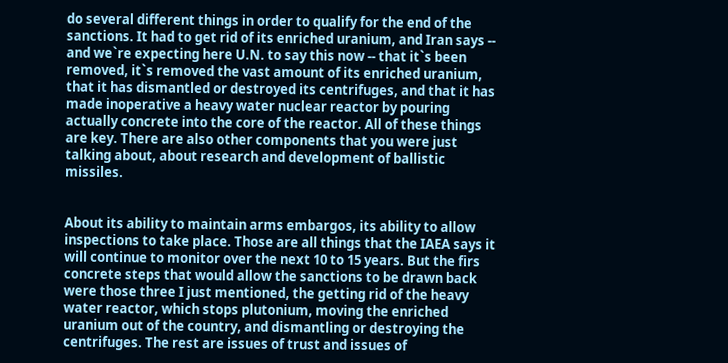do several different things in order to qualify for the end of the sanctions. It had to get rid of its enriched uranium, and Iran says -- and we`re expecting here U.N. to say this now -- that it`s been removed, it`s removed the vast amount of its enriched uranium, that it has dismantled or destroyed its centrifuges, and that it has made inoperative a heavy water nuclear reactor by pouring actually concrete into the core of the reactor. All of these things are key. There are also other components that you were just talking about, about research and development of ballistic missiles.


About its ability to maintain arms embargos, its ability to allow inspections to take place. Those are all things that the IAEA says it will continue to monitor over the next 10 to 15 years. But the firs concrete steps that would allow the sanctions to be drawn back were those three I just mentioned, the getting rid of the heavy water reactor, which stops plutonium, moving the enriched uranium out of the country, and dismantling or destroying the centrifuges. The rest are issues of trust and issues of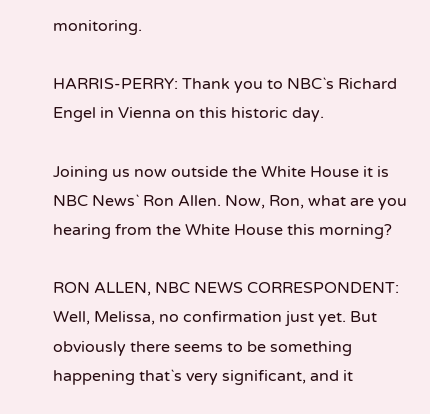monitoring.

HARRIS-PERRY: Thank you to NBC`s Richard Engel in Vienna on this historic day.

Joining us now outside the White House it is NBC News` Ron Allen. Now, Ron, what are you hearing from the White House this morning?

RON ALLEN, NBC NEWS CORRESPONDENT: Well, Melissa, no confirmation just yet. But obviously there seems to be something happening that`s very significant, and it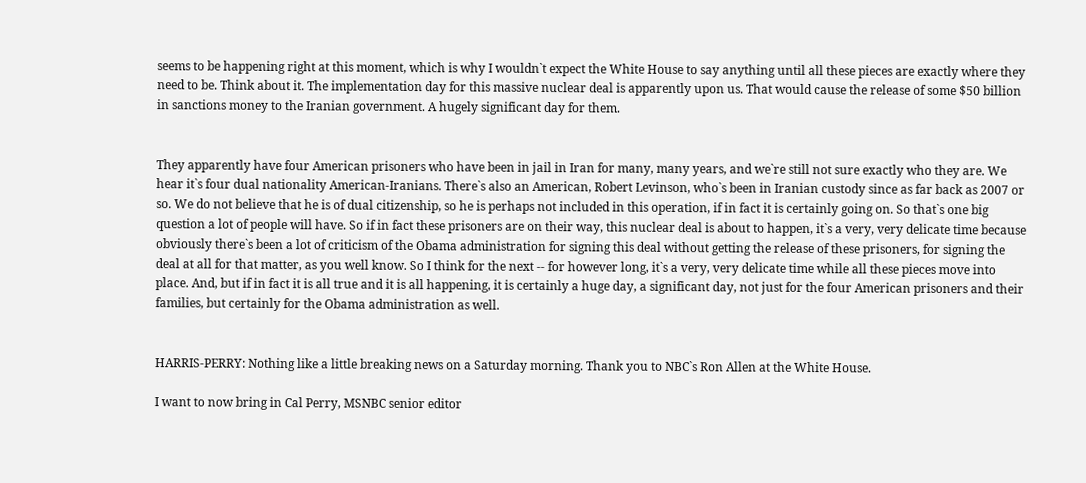seems to be happening right at this moment, which is why I wouldn`t expect the White House to say anything until all these pieces are exactly where they need to be. Think about it. The implementation day for this massive nuclear deal is apparently upon us. That would cause the release of some $50 billion in sanctions money to the Iranian government. A hugely significant day for them.


They apparently have four American prisoners who have been in jail in Iran for many, many years, and we`re still not sure exactly who they are. We hear it`s four dual nationality American-Iranians. There`s also an American, Robert Levinson, who`s been in Iranian custody since as far back as 2007 or so. We do not believe that he is of dual citizenship, so he is perhaps not included in this operation, if in fact it is certainly going on. So that`s one big question a lot of people will have. So if in fact these prisoners are on their way, this nuclear deal is about to happen, it`s a very, very delicate time because obviously there`s been a lot of criticism of the Obama administration for signing this deal without getting the release of these prisoners, for signing the deal at all for that matter, as you well know. So I think for the next -- for however long, it`s a very, very delicate time while all these pieces move into place. And, but if in fact it is all true and it is all happening, it is certainly a huge day, a significant day, not just for the four American prisoners and their families, but certainly for the Obama administration as well.


HARRIS-PERRY: Nothing like a little breaking news on a Saturday morning. Thank you to NBC`s Ron Allen at the White House.

I want to now bring in Cal Perry, MSNBC senior editor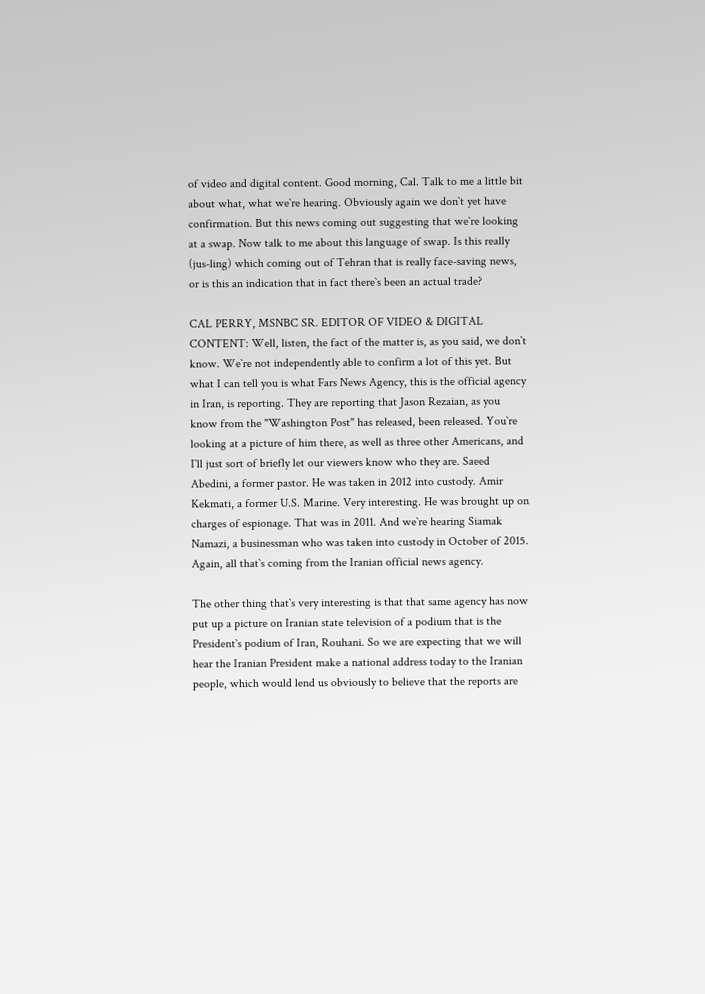of video and digital content. Good morning, Cal. Talk to me a little bit about what, what we`re hearing. Obviously again we don`t yet have confirmation. But this news coming out suggesting that we`re looking at a swap. Now talk to me about this language of swap. Is this really (jus-ling) which coming out of Tehran that is really face-saving news, or is this an indication that in fact there`s been an actual trade?

CAL PERRY, MSNBC SR. EDITOR OF VIDEO & DIGITAL CONTENT: Well, listen, the fact of the matter is, as you said, we don`t know. We`re not independently able to confirm a lot of this yet. But what I can tell you is what Fars News Agency, this is the official agency in Iran, is reporting. They are reporting that Jason Rezaian, as you know from the "Washington Post" has released, been released. You`re looking at a picture of him there, as well as three other Americans, and I`ll just sort of briefly let our viewers know who they are. Saeed Abedini, a former pastor. He was taken in 2012 into custody. Amir Kekmati, a former U.S. Marine. Very interesting. He was brought up on charges of espionage. That was in 2011. And we`re hearing Siamak Namazi, a businessman who was taken into custody in October of 2015. Again, all that`s coming from the Iranian official news agency.

The other thing that`s very interesting is that that same agency has now put up a picture on Iranian state television of a podium that is the President`s podium of Iran, Rouhani. So we are expecting that we will hear the Iranian President make a national address today to the Iranian people, which would lend us obviously to believe that the reports are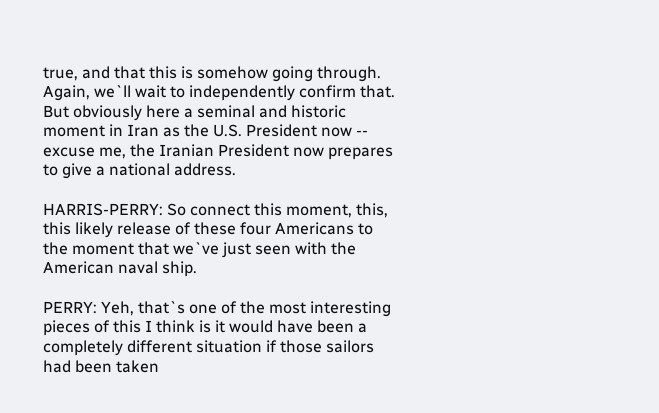true, and that this is somehow going through. Again, we`ll wait to independently confirm that. But obviously here a seminal and historic moment in Iran as the U.S. President now -- excuse me, the Iranian President now prepares to give a national address.

HARRIS-PERRY: So connect this moment, this, this likely release of these four Americans to the moment that we`ve just seen with the American naval ship.

PERRY: Yeh, that`s one of the most interesting pieces of this I think is it would have been a completely different situation if those sailors had been taken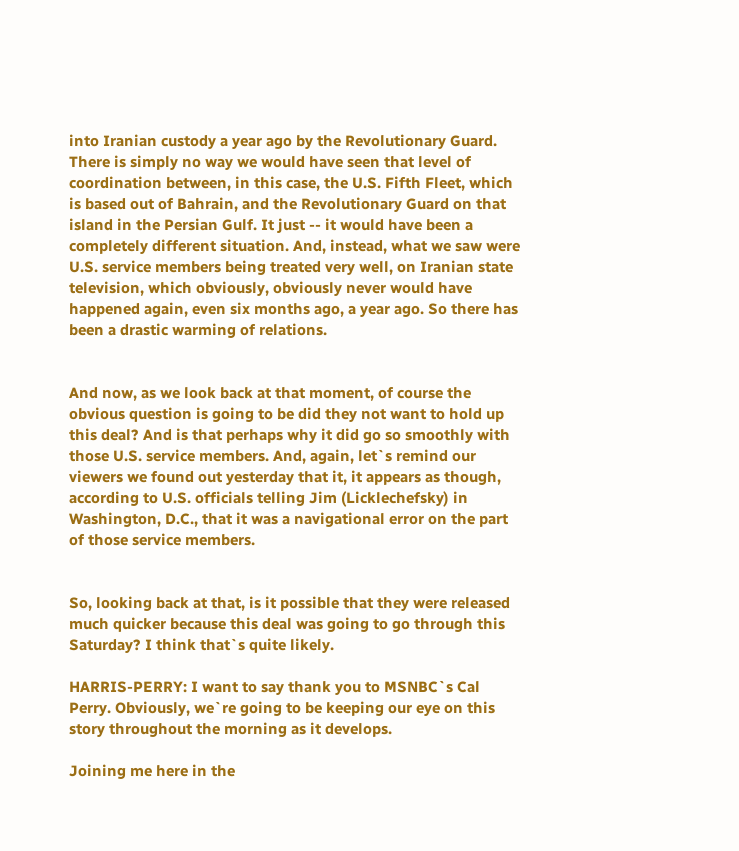into Iranian custody a year ago by the Revolutionary Guard. There is simply no way we would have seen that level of coordination between, in this case, the U.S. Fifth Fleet, which is based out of Bahrain, and the Revolutionary Guard on that island in the Persian Gulf. It just -- it would have been a completely different situation. And, instead, what we saw were U.S. service members being treated very well, on Iranian state television, which obviously, obviously never would have happened again, even six months ago, a year ago. So there has been a drastic warming of relations.


And now, as we look back at that moment, of course the obvious question is going to be did they not want to hold up this deal? And is that perhaps why it did go so smoothly with those U.S. service members. And, again, let`s remind our viewers we found out yesterday that it, it appears as though, according to U.S. officials telling Jim (Licklechefsky) in Washington, D.C., that it was a navigational error on the part of those service members.


So, looking back at that, is it possible that they were released much quicker because this deal was going to go through this Saturday? I think that`s quite likely.

HARRIS-PERRY: I want to say thank you to MSNBC`s Cal Perry. Obviously, we`re going to be keeping our eye on this story throughout the morning as it develops.

Joining me here in the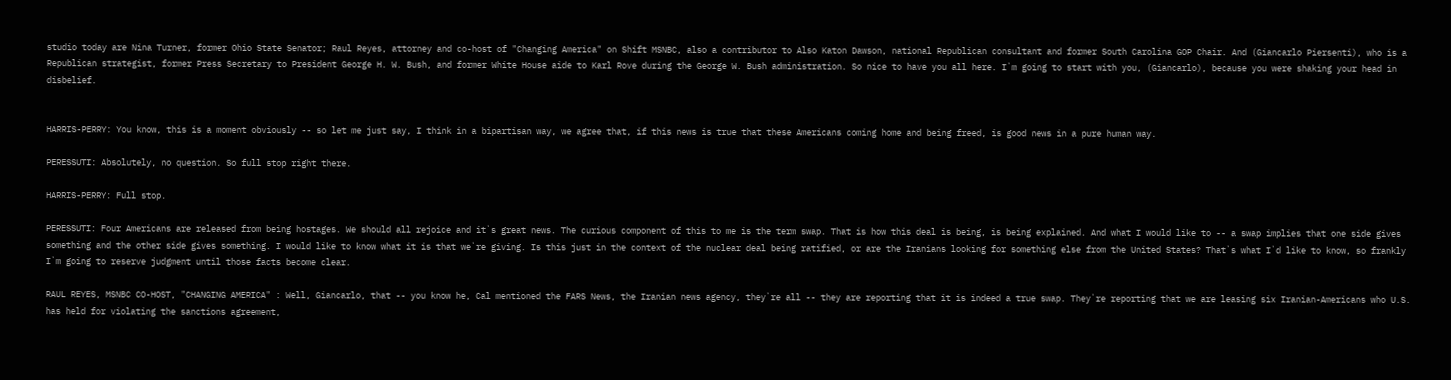studio today are Nina Turner, former Ohio State Senator; Raul Reyes, attorney and co-host of "Changing America" on Shift MSNBC, also a contributor to Also Katon Dawson, national Republican consultant and former South Carolina GOP Chair. And (Giancarlo Piersenti), who is a Republican strategist, former Press Secretary to President George H. W. Bush, and former White House aide to Karl Rove during the George W. Bush administration. So nice to have you all here. I`m going to start with you, (Giancarlo), because you were shaking your head in disbelief.


HARRIS-PERRY: You know, this is a moment obviously -- so let me just say, I think in a bipartisan way, we agree that, if this news is true that these Americans coming home and being freed, is good news in a pure human way.

PERESSUTI: Absolutely, no question. So full stop right there.

HARRIS-PERRY: Full stop.

PERESSUTI: Four Americans are released from being hostages. We should all rejoice and it`s great news. The curious component of this to me is the term swap. That is how this deal is being, is being explained. And what I would like to -- a swap implies that one side gives something and the other side gives something. I would like to know what it is that we`re giving. Is this just in the context of the nuclear deal being ratified, or are the Iranians looking for something else from the United States? That`s what I`d like to know, so frankly I`m going to reserve judgment until those facts become clear.

RAUL REYES, MSNBC CO-HOST, "CHANGING AMERICA" : Well, Giancarlo, that -- you know he, Cal mentioned the FARS News, the Iranian news agency, they`re all -- they are reporting that it is indeed a true swap. They`re reporting that we are leasing six Iranian-Americans who U.S. has held for violating the sanctions agreement,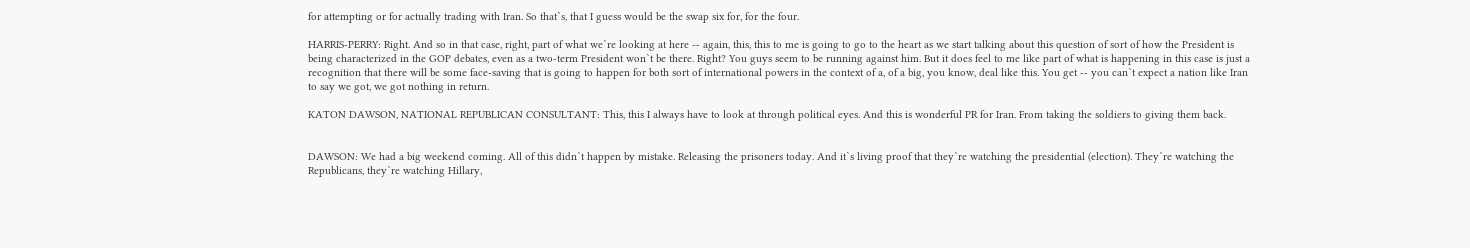for attempting or for actually trading with Iran. So that`s, that I guess would be the swap six for, for the four.

HARRIS-PERRY: Right. And so in that case, right, part of what we`re looking at here -- again, this, this to me is going to go to the heart as we start talking about this question of sort of how the President is being characterized in the GOP debates, even as a two-term President won`t be there. Right? You guys seem to be running against him. But it does feel to me like part of what is happening in this case is just a recognition that there will be some face-saving that is going to happen for both sort of international powers in the context of a, of a big, you know, deal like this. You get -- you can`t expect a nation like Iran to say we got, we got nothing in return.

KATON DAWSON, NATIONAL REPUBLICAN CONSULTANT: This, this I always have to look at through political eyes. And this is wonderful PR for Iran. From taking the soldiers to giving them back.


DAWSON: We had a big weekend coming. All of this didn`t happen by mistake. Releasing the prisoners today. And it`s living proof that they`re watching the presidential (election). They`re watching the Republicans, they`re watching Hillary,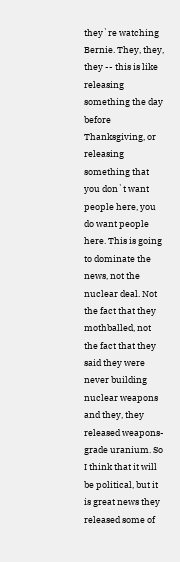they`re watching Bernie. They, they, they -- this is like releasing something the day before Thanksgiving, or releasing something that you don`t want people here, you do want people here. This is going to dominate the news, not the nuclear deal. Not the fact that they mothballed, not the fact that they said they were never building nuclear weapons and they, they released weapons-grade uranium. So I think that it will be political, but it is great news they released some of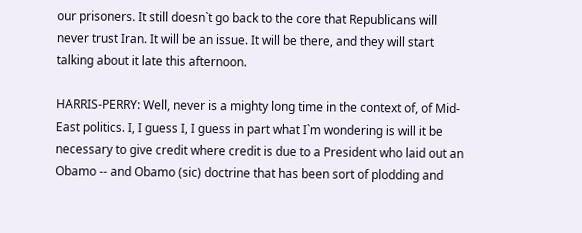our prisoners. It still doesn`t go back to the core that Republicans will never trust Iran. It will be an issue. It will be there, and they will start talking about it late this afternoon.

HARRIS-PERRY: Well, never is a mighty long time in the context of, of Mid- East politics. I, I guess I, I guess in part what I`m wondering is will it be necessary to give credit where credit is due to a President who laid out an Obamo -- and Obamo (sic) doctrine that has been sort of plodding and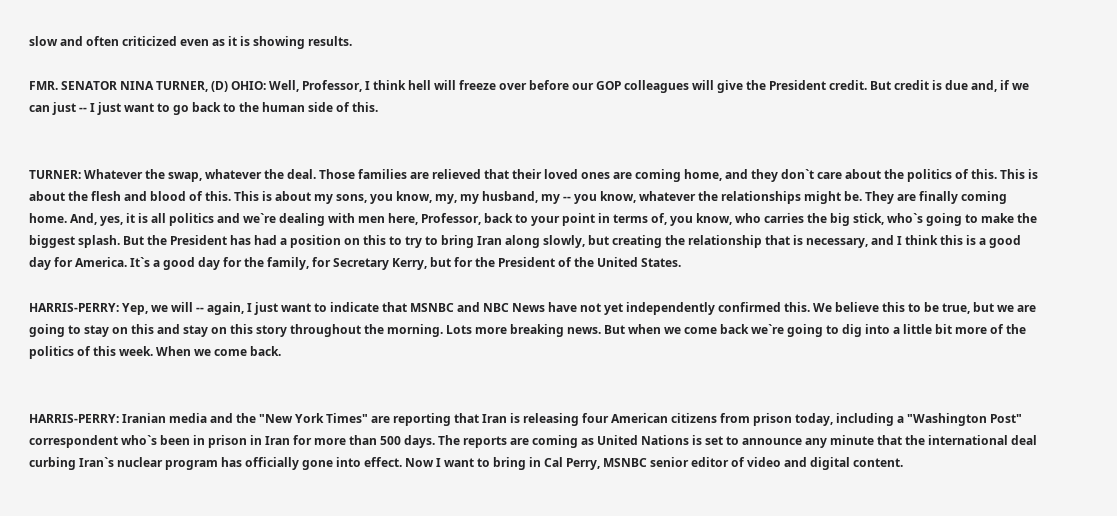slow and often criticized even as it is showing results.

FMR. SENATOR NINA TURNER, (D) OHIO: Well, Professor, I think hell will freeze over before our GOP colleagues will give the President credit. But credit is due and, if we can just -- I just want to go back to the human side of this.


TURNER: Whatever the swap, whatever the deal. Those families are relieved that their loved ones are coming home, and they don`t care about the politics of this. This is about the flesh and blood of this. This is about my sons, you know, my, my husband, my -- you know, whatever the relationships might be. They are finally coming home. And, yes, it is all politics and we`re dealing with men here, Professor, back to your point in terms of, you know, who carries the big stick, who`s going to make the biggest splash. But the President has had a position on this to try to bring Iran along slowly, but creating the relationship that is necessary, and I think this is a good day for America. It`s a good day for the family, for Secretary Kerry, but for the President of the United States.

HARRIS-PERRY: Yep, we will -- again, I just want to indicate that MSNBC and NBC News have not yet independently confirmed this. We believe this to be true, but we are going to stay on this and stay on this story throughout the morning. Lots more breaking news. But when we come back we`re going to dig into a little bit more of the politics of this week. When we come back.


HARRIS-PERRY: Iranian media and the "New York Times" are reporting that Iran is releasing four American citizens from prison today, including a "Washington Post" correspondent who`s been in prison in Iran for more than 500 days. The reports are coming as United Nations is set to announce any minute that the international deal curbing Iran`s nuclear program has officially gone into effect. Now I want to bring in Cal Perry, MSNBC senior editor of video and digital content.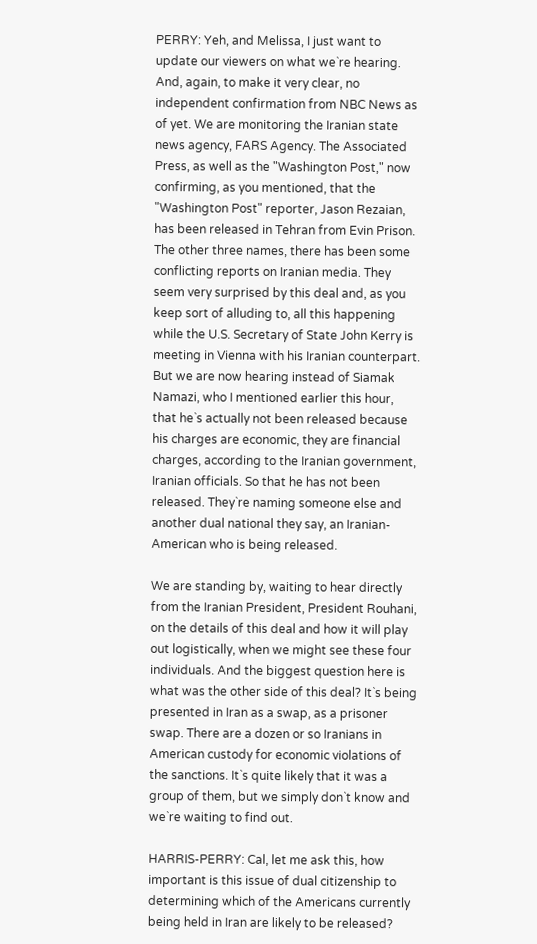PERRY: Yeh, and Melissa, I just want to update our viewers on what we`re hearing. And, again, to make it very clear, no independent confirmation from NBC News as of yet. We are monitoring the Iranian state news agency, FARS Agency. The Associated Press, as well as the "Washington Post," now confirming, as you mentioned, that the "Washington Post" reporter, Jason Rezaian, has been released in Tehran from Evin Prison. The other three names, there has been some conflicting reports on Iranian media. They seem very surprised by this deal and, as you keep sort of alluding to, all this happening while the U.S. Secretary of State John Kerry is meeting in Vienna with his Iranian counterpart. But we are now hearing instead of Siamak Namazi, who I mentioned earlier this hour, that he`s actually not been released because his charges are economic, they are financial charges, according to the Iranian government, Iranian officials. So that he has not been released. They`re naming someone else and another dual national they say, an Iranian-American who is being released.

We are standing by, waiting to hear directly from the Iranian President, President Rouhani, on the details of this deal and how it will play out logistically, when we might see these four individuals. And the biggest question here is what was the other side of this deal? It`s being presented in Iran as a swap, as a prisoner swap. There are a dozen or so Iranians in American custody for economic violations of the sanctions. It`s quite likely that it was a group of them, but we simply don`t know and we`re waiting to find out.

HARRIS-PERRY: Cal, let me ask this, how important is this issue of dual citizenship to determining which of the Americans currently being held in Iran are likely to be released?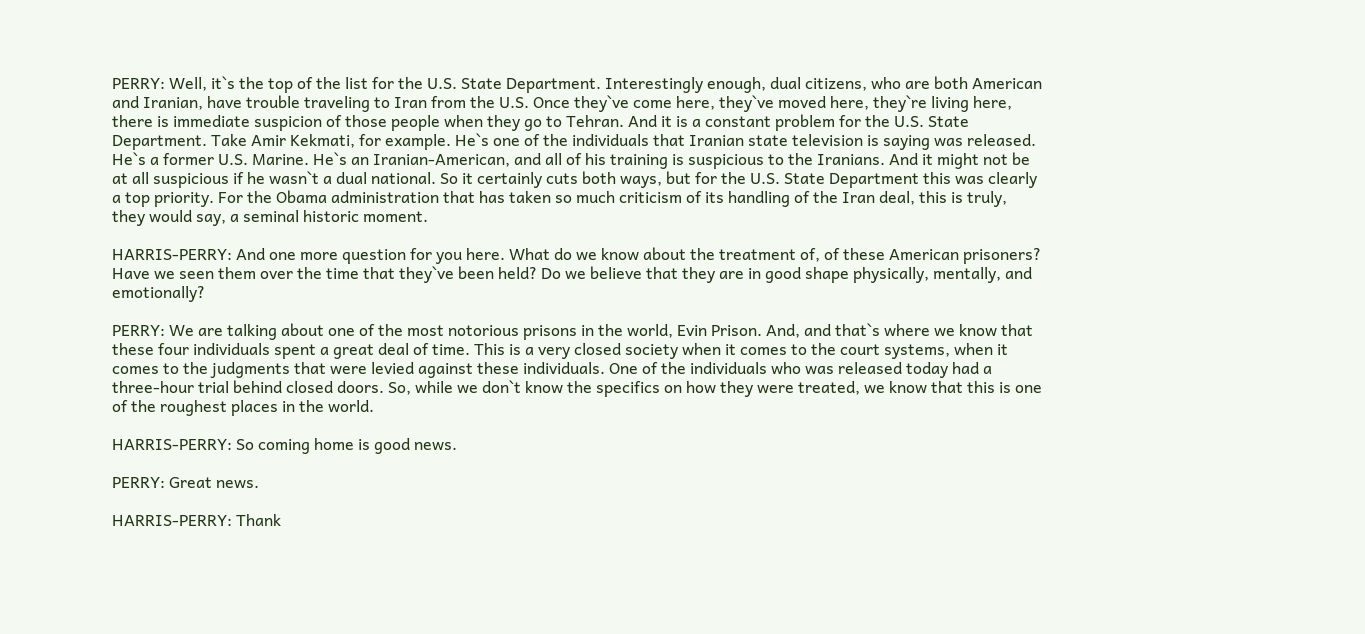PERRY: Well, it`s the top of the list for the U.S. State Department. Interestingly enough, dual citizens, who are both American and Iranian, have trouble traveling to Iran from the U.S. Once they`ve come here, they`ve moved here, they`re living here, there is immediate suspicion of those people when they go to Tehran. And it is a constant problem for the U.S. State Department. Take Amir Kekmati, for example. He`s one of the individuals that Iranian state television is saying was released. He`s a former U.S. Marine. He`s an Iranian-American, and all of his training is suspicious to the Iranians. And it might not be at all suspicious if he wasn`t a dual national. So it certainly cuts both ways, but for the U.S. State Department this was clearly a top priority. For the Obama administration that has taken so much criticism of its handling of the Iran deal, this is truly, they would say, a seminal historic moment.

HARRIS-PERRY: And one more question for you here. What do we know about the treatment of, of these American prisoners? Have we seen them over the time that they`ve been held? Do we believe that they are in good shape physically, mentally, and emotionally?

PERRY: We are talking about one of the most notorious prisons in the world, Evin Prison. And, and that`s where we know that these four individuals spent a great deal of time. This is a very closed society when it comes to the court systems, when it comes to the judgments that were levied against these individuals. One of the individuals who was released today had a three-hour trial behind closed doors. So, while we don`t know the specifics on how they were treated, we know that this is one of the roughest places in the world.

HARRIS-PERRY: So coming home is good news.

PERRY: Great news.

HARRIS-PERRY: Thank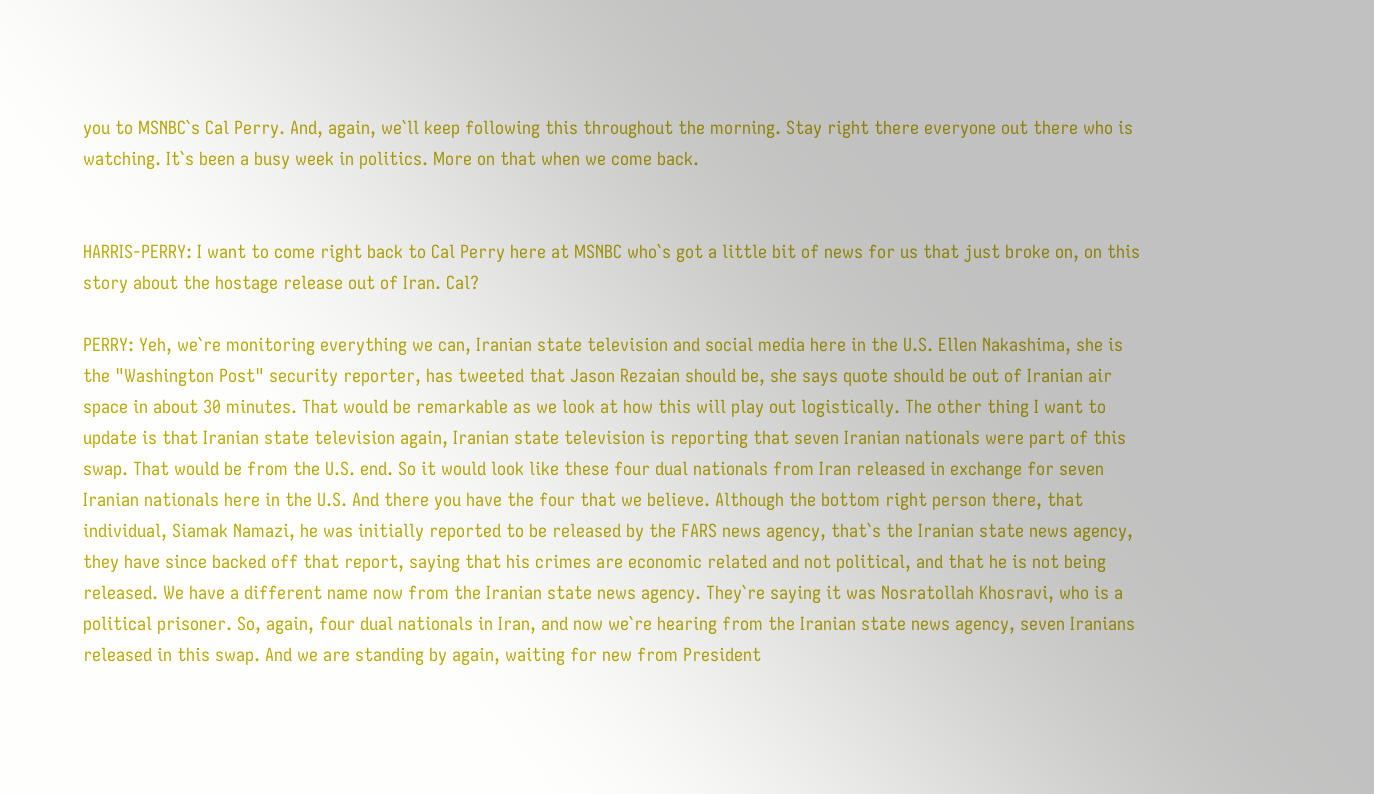you to MSNBC`s Cal Perry. And, again, we`ll keep following this throughout the morning. Stay right there everyone out there who is watching. It`s been a busy week in politics. More on that when we come back.


HARRIS-PERRY: I want to come right back to Cal Perry here at MSNBC who`s got a little bit of news for us that just broke on, on this story about the hostage release out of Iran. Cal?

PERRY: Yeh, we`re monitoring everything we can, Iranian state television and social media here in the U.S. Ellen Nakashima, she is the "Washington Post" security reporter, has tweeted that Jason Rezaian should be, she says quote should be out of Iranian air space in about 30 minutes. That would be remarkable as we look at how this will play out logistically. The other thing I want to update is that Iranian state television again, Iranian state television is reporting that seven Iranian nationals were part of this swap. That would be from the U.S. end. So it would look like these four dual nationals from Iran released in exchange for seven Iranian nationals here in the U.S. And there you have the four that we believe. Although the bottom right person there, that individual, Siamak Namazi, he was initially reported to be released by the FARS news agency, that`s the Iranian state news agency, they have since backed off that report, saying that his crimes are economic related and not political, and that he is not being released. We have a different name now from the Iranian state news agency. They`re saying it was Nosratollah Khosravi, who is a political prisoner. So, again, four dual nationals in Iran, and now we`re hearing from the Iranian state news agency, seven Iranians released in this swap. And we are standing by again, waiting for new from President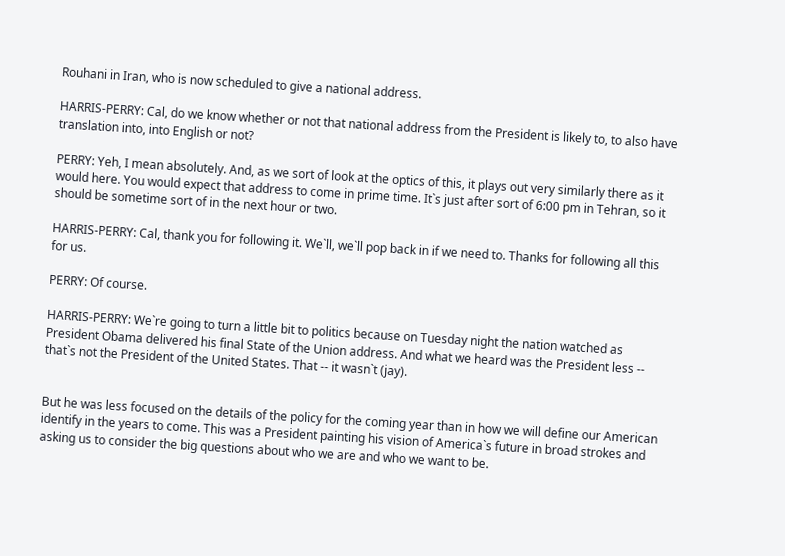Rouhani in Iran, who is now scheduled to give a national address.

HARRIS-PERRY: Cal, do we know whether or not that national address from the President is likely to, to also have translation into, into English or not?

PERRY: Yeh, I mean absolutely. And, as we sort of look at the optics of this, it plays out very similarly there as it would here. You would expect that address to come in prime time. It`s just after sort of 6:00 pm in Tehran, so it should be sometime sort of in the next hour or two.

HARRIS-PERRY: Cal, thank you for following it. We`ll, we`ll pop back in if we need to. Thanks for following all this for us.

PERRY: Of course.

HARRIS-PERRY: We`re going to turn a little bit to politics because on Tuesday night the nation watched as President Obama delivered his final State of the Union address. And what we heard was the President less -- that`s not the President of the United States. That -- it wasn`t (jay).


But he was less focused on the details of the policy for the coming year than in how we will define our American identify in the years to come. This was a President painting his vision of America`s future in broad strokes and asking us to consider the big questions about who we are and who we want to be.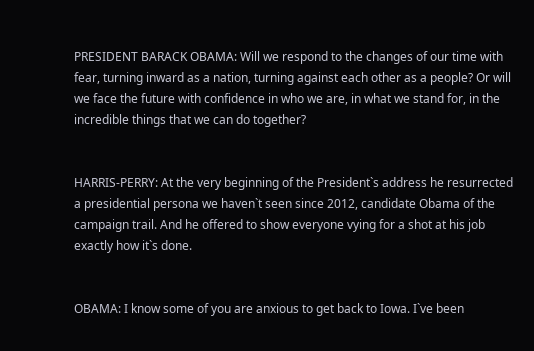PRESIDENT BARACK OBAMA: Will we respond to the changes of our time with fear, turning inward as a nation, turning against each other as a people? Or will we face the future with confidence in who we are, in what we stand for, in the incredible things that we can do together?


HARRIS-PERRY: At the very beginning of the President`s address he resurrected a presidential persona we haven`t seen since 2012, candidate Obama of the campaign trail. And he offered to show everyone vying for a shot at his job exactly how it`s done.


OBAMA: I know some of you are anxious to get back to Iowa. I`ve been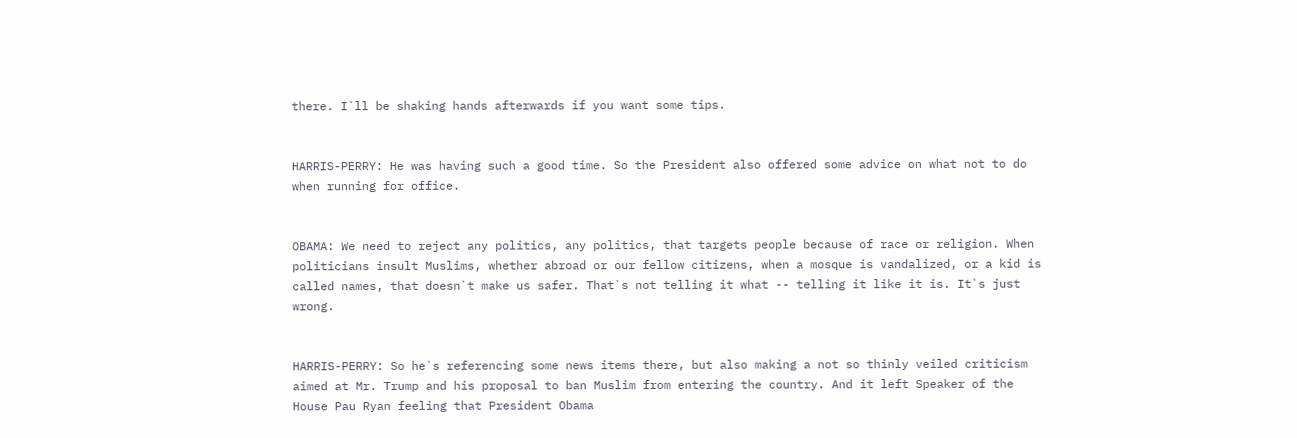there. I`ll be shaking hands afterwards if you want some tips.


HARRIS-PERRY: He was having such a good time. So the President also offered some advice on what not to do when running for office.


OBAMA: We need to reject any politics, any politics, that targets people because of race or religion. When politicians insult Muslims, whether abroad or our fellow citizens, when a mosque is vandalized, or a kid is called names, that doesn`t make us safer. That`s not telling it what -- telling it like it is. It`s just wrong.


HARRIS-PERRY: So he`s referencing some news items there, but also making a not so thinly veiled criticism aimed at Mr. Trump and his proposal to ban Muslim from entering the country. And it left Speaker of the House Pau Ryan feeling that President Obama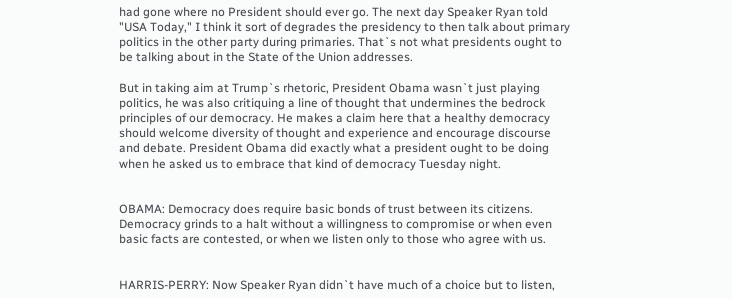had gone where no President should ever go. The next day Speaker Ryan told "USA Today," I think it sort of degrades the presidency to then talk about primary politics in the other party during primaries. That`s not what presidents ought to be talking about in the State of the Union addresses.

But in taking aim at Trump`s rhetoric, President Obama wasn`t just playing politics, he was also critiquing a line of thought that undermines the bedrock principles of our democracy. He makes a claim here that a healthy democracy should welcome diversity of thought and experience and encourage discourse and debate. President Obama did exactly what a president ought to be doing when he asked us to embrace that kind of democracy Tuesday night.


OBAMA: Democracy does require basic bonds of trust between its citizens. Democracy grinds to a halt without a willingness to compromise or when even basic facts are contested, or when we listen only to those who agree with us.


HARRIS-PERRY: Now Speaker Ryan didn`t have much of a choice but to listen,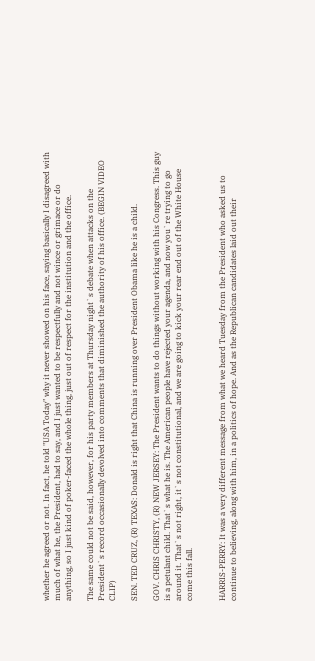whether he agreed or not. In fact, he told "USA Today" why it never showed on his face, saying basically I disagreed with much of what he, the President, had to say, and I just wanted to be respectfully and not wince or grimace or do anything, so I just kind of poker-faced the whole thing, just out of respect for the institution and the office.

The same could not be said, however, for his party members at Thursday night`s debate when attacks on the President`s record occasionally devolved into comments that diminished the authority of his office. (BEGIN VIDEO CLIP)

SEN. TED CRUZ, (R) TEXAS: Donald is right that China is running over President Obama like he is a child.

GOV. CHRIS CHRISTY, (R) NEW JERSEY: The President wants to do things without working with his Congress. This guy is a petulant child. That`s what he is. The American people have rejected your agenda, and now you`re trying to go around it. That`s not right, it`s not constitutional, and we are going to kick your rear end out of the White House come this fall.


HARRIS-PERRY: It was a very different message from what we heard Tuesday from the President who asked us to continue to believing, along with him, in a politics of hope. And as the Republican candidates laid out their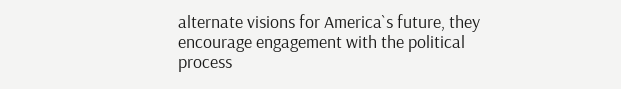alternate visions for America`s future, they encourage engagement with the political process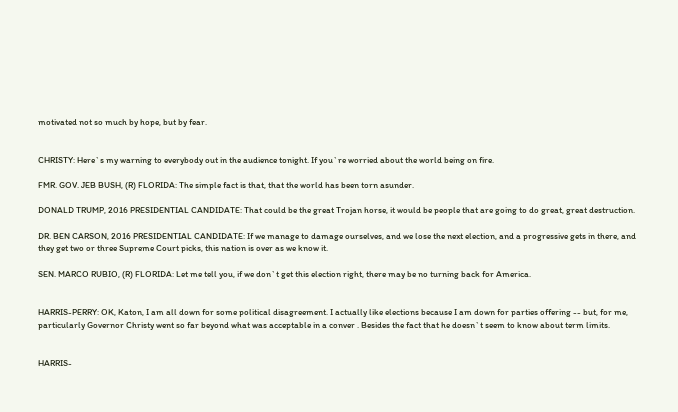motivated not so much by hope, but by fear.


CHRISTY: Here`s my warning to everybody out in the audience tonight. If you`re worried about the world being on fire.

FMR. GOV. JEB BUSH, (R) FLORIDA: The simple fact is that, that the world has been torn asunder.

DONALD TRUMP, 2016 PRESIDENTIAL CANDIDATE: That could be the great Trojan horse, it would be people that are going to do great, great destruction.

DR. BEN CARSON, 2016 PRESIDENTIAL CANDIDATE: If we manage to damage ourselves, and we lose the next election, and a progressive gets in there, and they get two or three Supreme Court picks, this nation is over as we know it.

SEN. MARCO RUBIO, (R) FLORIDA: Let me tell you, if we don`t get this election right, there may be no turning back for America.


HARRIS-PERRY: OK, Katon, I am all down for some political disagreement. I actually like elections because I am down for parties offering -- but, for me, particularly Governor Christy went so far beyond what was acceptable in a conver . Besides the fact that he doesn`t seem to know about term limits.


HARRIS-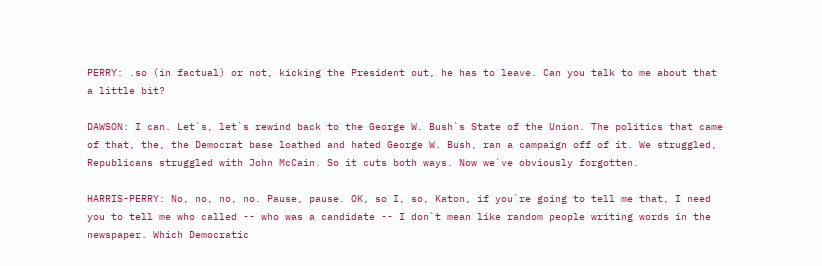PERRY: .so (in factual) or not, kicking the President out, he has to leave. Can you talk to me about that a little bit?

DAWSON: I can. Let`s, let`s rewind back to the George W. Bush`s State of the Union. The politics that came of that, the, the Democrat base loathed and hated George W. Bush, ran a campaign off of it. We struggled, Republicans struggled with John McCain. So it cuts both ways. Now we`ve obviously forgotten.

HARRIS-PERRY: No, no, no, no. Pause, pause. OK, so I, so, Katon, if you`re going to tell me that, I need you to tell me who called -- who was a candidate -- I don`t mean like random people writing words in the newspaper. Which Democratic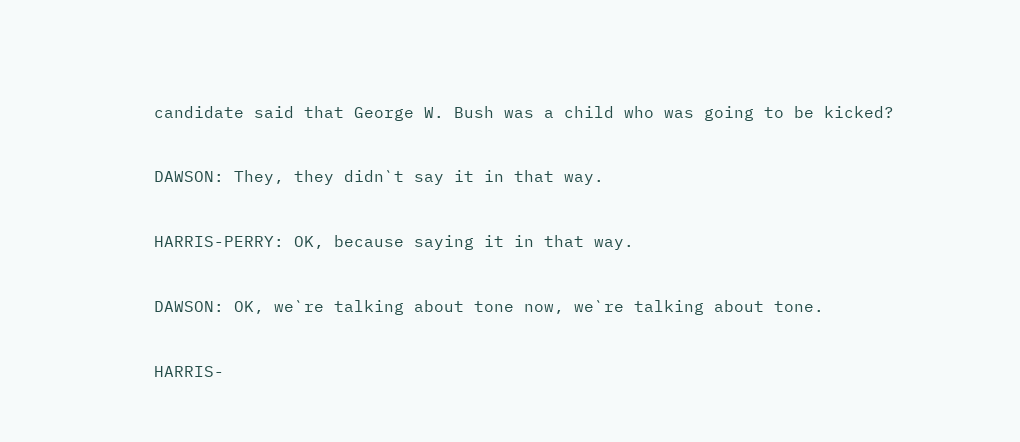candidate said that George W. Bush was a child who was going to be kicked?

DAWSON: They, they didn`t say it in that way.

HARRIS-PERRY: OK, because saying it in that way.

DAWSON: OK, we`re talking about tone now, we`re talking about tone.

HARRIS-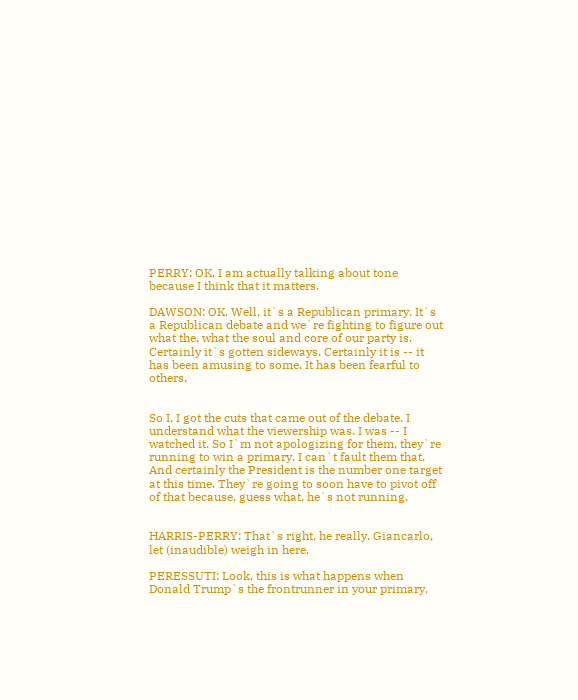PERRY: OK, I am actually talking about tone because I think that it matters.

DAWSON: OK. Well, it`s a Republican primary. It`s a Republican debate and we`re fighting to figure out what the, what the soul and core of our party is. Certainly it`s gotten sideways. Certainly it is -- it has been amusing to some. It has been fearful to others.


So I, I got the cuts that came out of the debate. I understand what the viewership was. I was -- I watched it. So I`m not apologizing for them, they`re running to win a primary. I can`t fault them that. And certainly the President is the number one target at this time. They`re going to soon have to pivot off of that because, guess what, he`s not running.


HARRIS-PERRY: That`s right, he really. Giancarlo, let (inaudible) weigh in here.

PERESSUTI: Look, this is what happens when Donald Trump`s the frontrunner in your primary,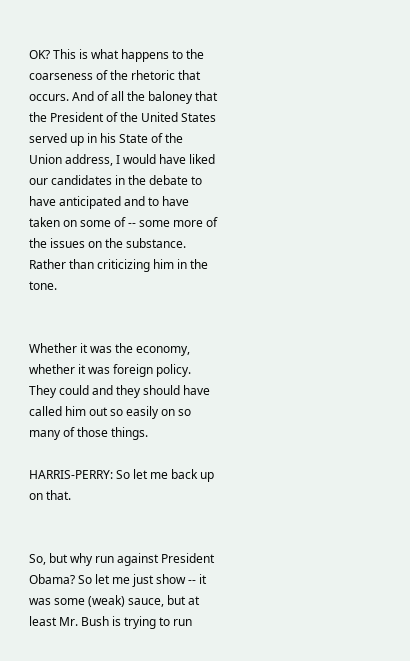OK? This is what happens to the coarseness of the rhetoric that occurs. And of all the baloney that the President of the United States served up in his State of the Union address, I would have liked our candidates in the debate to have anticipated and to have taken on some of -- some more of the issues on the substance. Rather than criticizing him in the tone.


Whether it was the economy, whether it was foreign policy. They could and they should have called him out so easily on so many of those things.

HARRIS-PERRY: So let me back up on that.


So, but why run against President Obama? So let me just show -- it was some (weak) sauce, but at least Mr. Bush is trying to run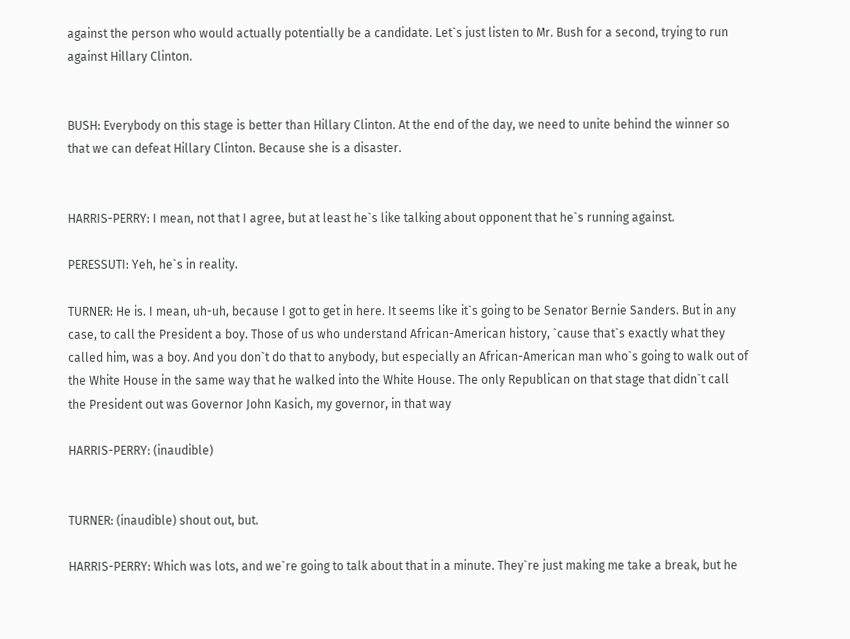against the person who would actually potentially be a candidate. Let`s just listen to Mr. Bush for a second, trying to run against Hillary Clinton.


BUSH: Everybody on this stage is better than Hillary Clinton. At the end of the day, we need to unite behind the winner so that we can defeat Hillary Clinton. Because she is a disaster.


HARRIS-PERRY: I mean, not that I agree, but at least he`s like talking about opponent that he`s running against.

PERESSUTI: Yeh, he`s in reality.

TURNER: He is. I mean, uh-uh, because I got to get in here. It seems like it`s going to be Senator Bernie Sanders. But in any case, to call the President a boy. Those of us who understand African-American history, `cause that`s exactly what they called him, was a boy. And you don`t do that to anybody, but especially an African-American man who`s going to walk out of the White House in the same way that he walked into the White House. The only Republican on that stage that didn`t call the President out was Governor John Kasich, my governor, in that way

HARRIS-PERRY: (inaudible)


TURNER: (inaudible) shout out, but.

HARRIS-PERRY: Which was lots, and we`re going to talk about that in a minute. They`re just making me take a break, but he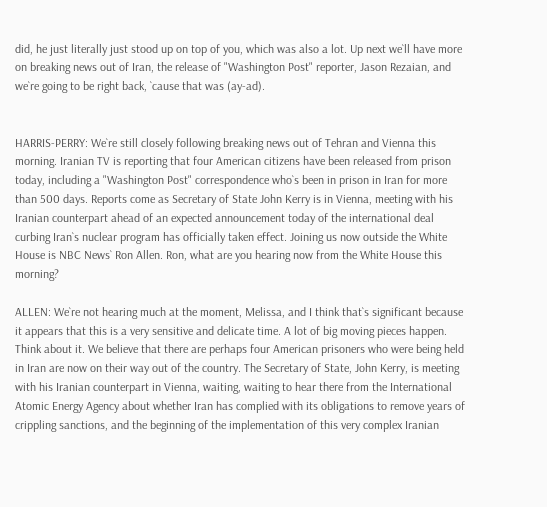did, he just literally just stood up on top of you, which was also a lot. Up next we`ll have more on breaking news out of Iran, the release of "Washington Post" reporter, Jason Rezaian, and we`re going to be right back, `cause that was (ay-ad).


HARRIS-PERRY: We`re still closely following breaking news out of Tehran and Vienna this morning. Iranian TV is reporting that four American citizens have been released from prison today, including a "Washington Post" correspondence who`s been in prison in Iran for more than 500 days. Reports come as Secretary of State John Kerry is in Vienna, meeting with his Iranian counterpart ahead of an expected announcement today of the international deal curbing Iran`s nuclear program has officially taken effect. Joining us now outside the White House is NBC News` Ron Allen. Ron, what are you hearing now from the White House this morning?

ALLEN: We`re not hearing much at the moment, Melissa, and I think that`s significant because it appears that this is a very sensitive and delicate time. A lot of big moving pieces happen. Think about it. We believe that there are perhaps four American prisoners who were being held in Iran are now on their way out of the country. The Secretary of State, John Kerry, is meeting with his Iranian counterpart in Vienna, waiting, waiting to hear there from the International Atomic Energy Agency about whether Iran has complied with its obligations to remove years of crippling sanctions, and the beginning of the implementation of this very complex Iranian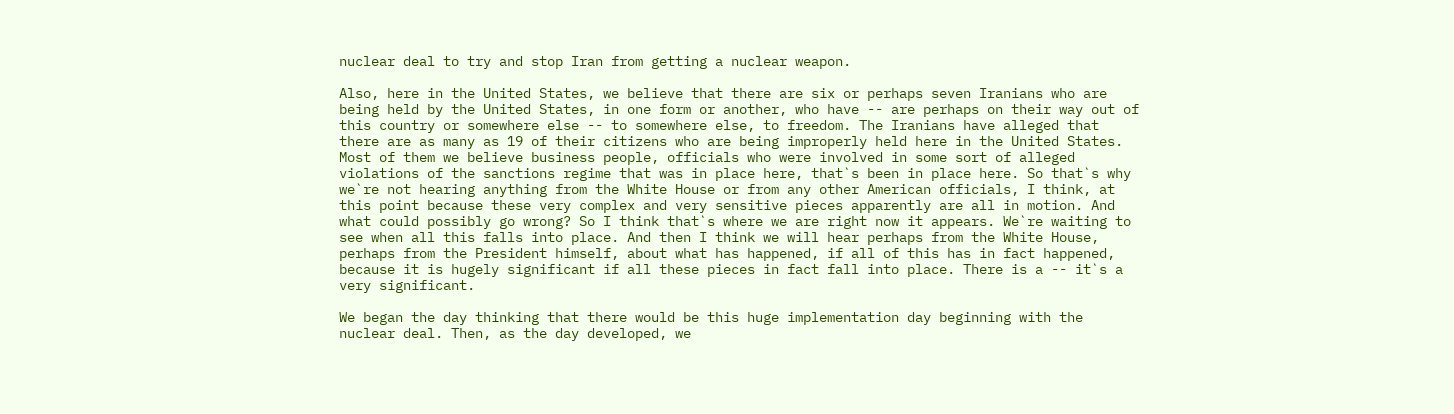nuclear deal to try and stop Iran from getting a nuclear weapon.

Also, here in the United States, we believe that there are six or perhaps seven Iranians who are being held by the United States, in one form or another, who have -- are perhaps on their way out of this country or somewhere else -- to somewhere else, to freedom. The Iranians have alleged that there are as many as 19 of their citizens who are being improperly held here in the United States. Most of them we believe business people, officials who were involved in some sort of alleged violations of the sanctions regime that was in place here, that`s been in place here. So that`s why we`re not hearing anything from the White House or from any other American officials, I think, at this point because these very complex and very sensitive pieces apparently are all in motion. And what could possibly go wrong? So I think that`s where we are right now it appears. We`re waiting to see when all this falls into place. And then I think we will hear perhaps from the White House, perhaps from the President himself, about what has happened, if all of this has in fact happened, because it is hugely significant if all these pieces in fact fall into place. There is a -- it`s a very significant.

We began the day thinking that there would be this huge implementation day beginning with the nuclear deal. Then, as the day developed, we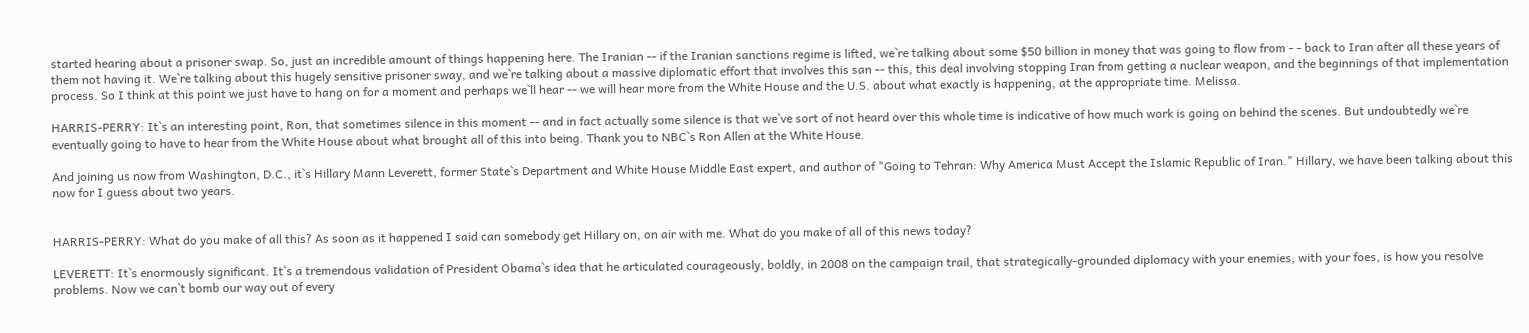started hearing about a prisoner swap. So, just an incredible amount of things happening here. The Iranian -- if the Iranian sanctions regime is lifted, we`re talking about some $50 billion in money that was going to flow from - - back to Iran after all these years of them not having it. We`re talking about this hugely sensitive prisoner sway, and we`re talking about a massive diplomatic effort that involves this san -- this, this deal involving stopping Iran from getting a nuclear weapon, and the beginnings of that implementation process. So I think at this point we just have to hang on for a moment and perhaps we`ll hear -- we will hear more from the White House and the U.S. about what exactly is happening, at the appropriate time. Melissa.

HARRIS-PERRY: It`s an interesting point, Ron, that sometimes silence in this moment -- and in fact actually some silence is that we`ve sort of not heard over this whole time is indicative of how much work is going on behind the scenes. But undoubtedly we`re eventually going to have to hear from the White House about what brought all of this into being. Thank you to NBC`s Ron Allen at the White House.

And joining us now from Washington, D.C., it`s Hillary Mann Leverett, former State`s Department and White House Middle East expert, and author of "Going to Tehran: Why America Must Accept the Islamic Republic of Iran." Hillary, we have been talking about this now for I guess about two years.


HARRIS-PERRY: What do you make of all this? As soon as it happened I said can somebody get Hillary on, on air with me. What do you make of all of this news today?

LEVERETT: It`s enormously significant. It`s a tremendous validation of President Obama`s idea that he articulated courageously, boldly, in 2008 on the campaign trail, that strategically-grounded diplomacy with your enemies, with your foes, is how you resolve problems. Now we can`t bomb our way out of every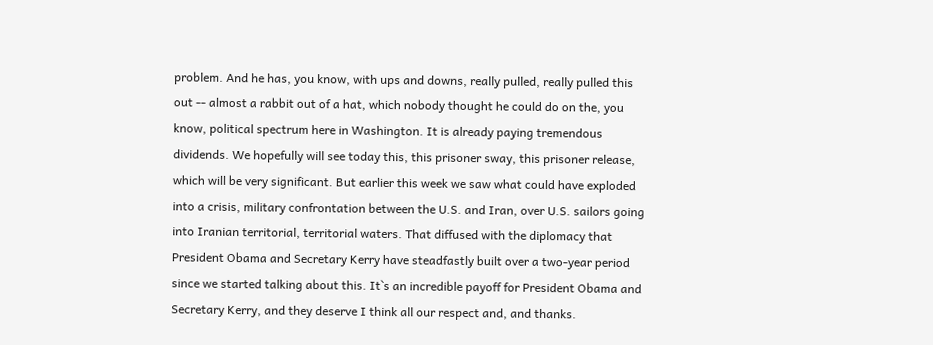problem. And he has, you know, with ups and downs, really pulled, really pulled this out -- almost a rabbit out of a hat, which nobody thought he could do on the, you know, political spectrum here in Washington. It is already paying tremendous dividends. We hopefully will see today this, this prisoner sway, this prisoner release, which will be very significant. But earlier this week we saw what could have exploded into a crisis, military confrontation between the U.S. and Iran, over U.S. sailors going into Iranian territorial, territorial waters. That diffused with the diplomacy that President Obama and Secretary Kerry have steadfastly built over a two-year period since we started talking about this. It`s an incredible payoff for President Obama and Secretary Kerry, and they deserve I think all our respect and, and thanks.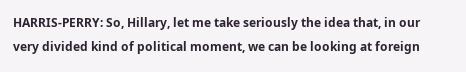HARRIS-PERRY: So, Hillary, let me take seriously the idea that, in our very divided kind of political moment, we can be looking at foreign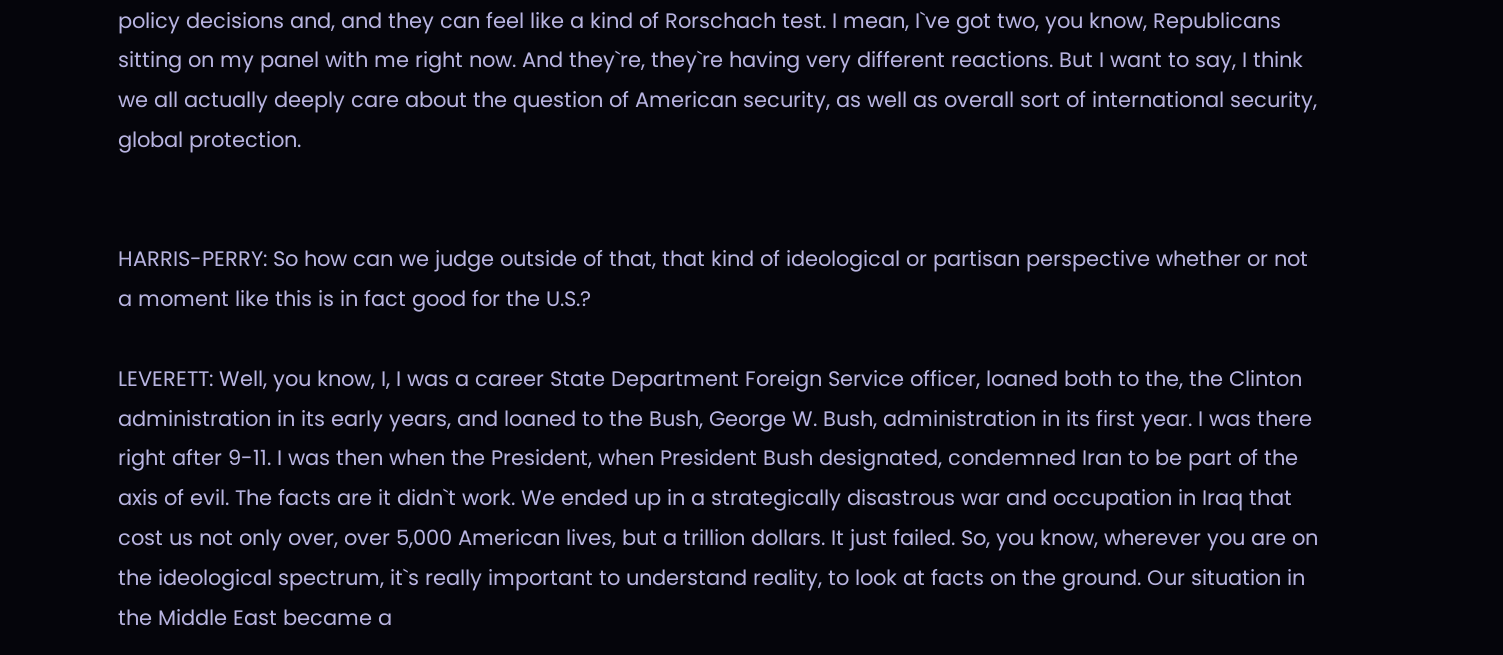policy decisions and, and they can feel like a kind of Rorschach test. I mean, I`ve got two, you know, Republicans sitting on my panel with me right now. And they`re, they`re having very different reactions. But I want to say, I think we all actually deeply care about the question of American security, as well as overall sort of international security, global protection.


HARRIS-PERRY: So how can we judge outside of that, that kind of ideological or partisan perspective whether or not a moment like this is in fact good for the U.S.?

LEVERETT: Well, you know, I, I was a career State Department Foreign Service officer, loaned both to the, the Clinton administration in its early years, and loaned to the Bush, George W. Bush, administration in its first year. I was there right after 9-11. I was then when the President, when President Bush designated, condemned Iran to be part of the axis of evil. The facts are it didn`t work. We ended up in a strategically disastrous war and occupation in Iraq that cost us not only over, over 5,000 American lives, but a trillion dollars. It just failed. So, you know, wherever you are on the ideological spectrum, it`s really important to understand reality, to look at facts on the ground. Our situation in the Middle East became a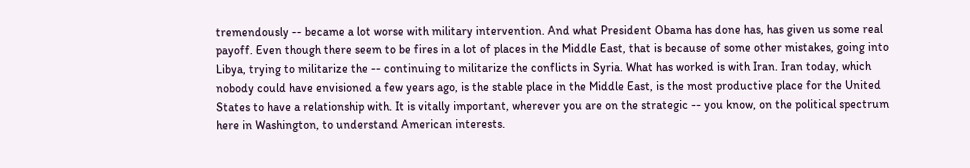tremendously -- became a lot worse with military intervention. And what President Obama has done has, has given us some real payoff. Even though there seem to be fires in a lot of places in the Middle East, that is because of some other mistakes, going into Libya, trying to militarize the -- continuing to militarize the conflicts in Syria. What has worked is with Iran. Iran today, which nobody could have envisioned a few years ago, is the stable place in the Middle East, is the most productive place for the United States to have a relationship with. It is vitally important, wherever you are on the strategic -- you know, on the political spectrum here in Washington, to understand American interests.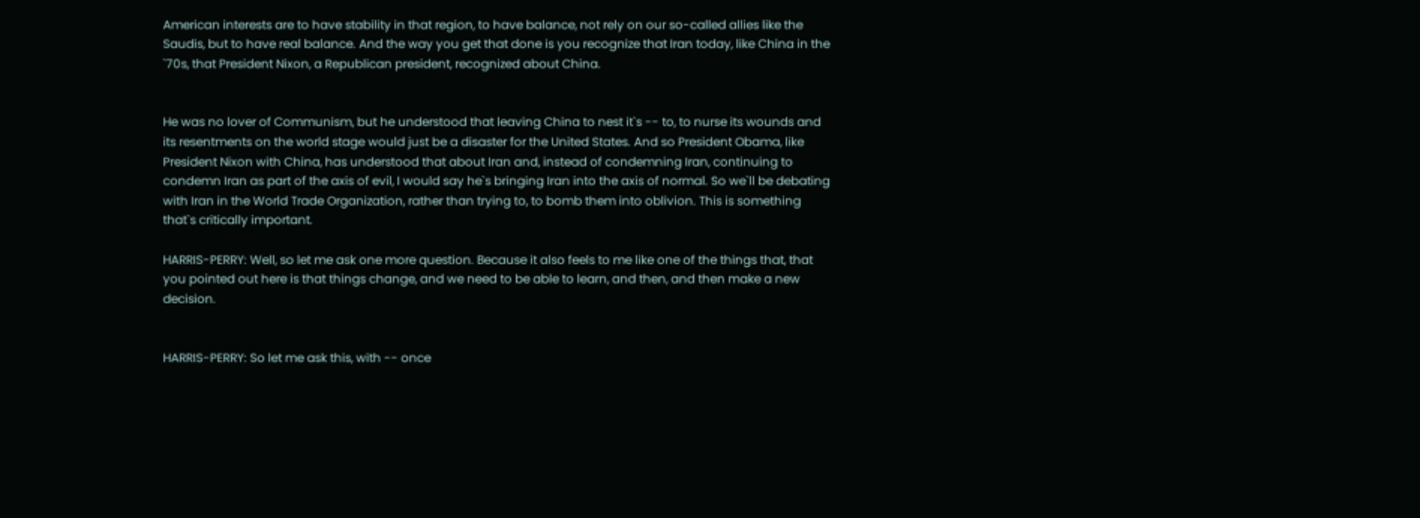American interests are to have stability in that region, to have balance, not rely on our so-called allies like the Saudis, but to have real balance. And the way you get that done is you recognize that Iran today, like China in the `70s, that President Nixon, a Republican president, recognized about China.


He was no lover of Communism, but he understood that leaving China to nest it`s -- to, to nurse its wounds and its resentments on the world stage would just be a disaster for the United States. And so President Obama, like President Nixon with China, has understood that about Iran and, instead of condemning Iran, continuing to condemn Iran as part of the axis of evil, I would say he`s bringing Iran into the axis of normal. So we`ll be debating with Iran in the World Trade Organization, rather than trying to, to bomb them into oblivion. This is something that`s critically important.

HARRIS-PERRY: Well, so let me ask one more question. Because it also feels to me like one of the things that, that you pointed out here is that things change, and we need to be able to learn, and then, and then make a new decision.


HARRIS-PERRY: So let me ask this, with -- once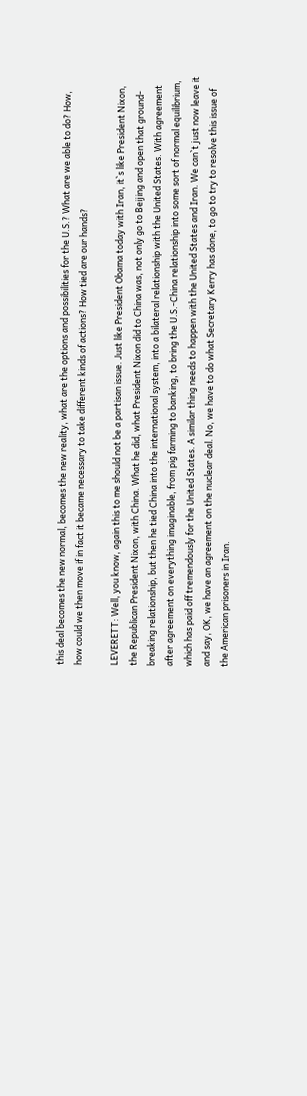this deal becomes the new normal, becomes the new reality, what are the options and possibilities for the U.S.? What are we able to do? How, how could we then move if in fact it became necessary to take different kinds of actions? How tied are our hands?

LEVERETT: Well, you know, again this to me should not be a partisan issue. Just like President Obama today with Iran, it`s like President Nixon, the Republican President Nixon, with China. What he did, what President Nixon did to China was, not only go to Beijing and open that ground-breaking relationship, but then he tied China into the international system, into a bilateral relationship with the United States. With agreement after agreement on everything imaginable, from pig farming to banking, to bring the U.S.-China relationship into some sort of normal equilibrium, which has paid off tremendously for the United States. A similar thing needs to happen with the United States and Iran. We can`t just now leave it and say, OK, we have an agreement on the nuclear deal. No, we have to do what Secretary Kerry has done, to go to try to resolve this issue of the American prisoners in Iran.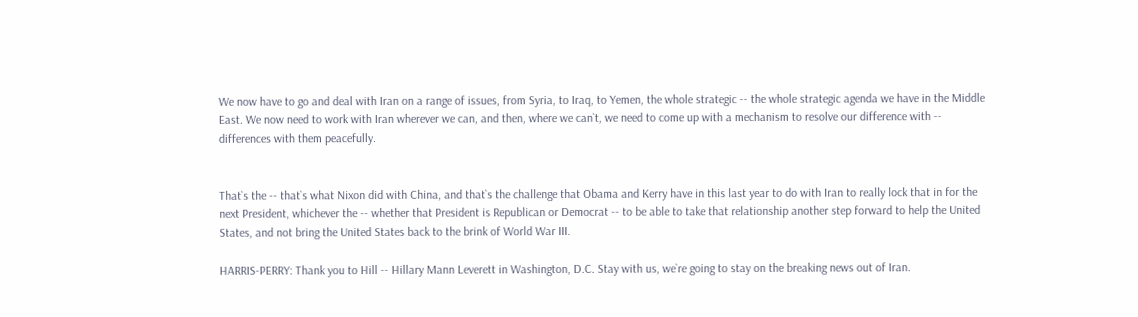We now have to go and deal with Iran on a range of issues, from Syria, to Iraq, to Yemen, the whole strategic -- the whole strategic agenda we have in the Middle East. We now need to work with Iran wherever we can, and then, where we can`t, we need to come up with a mechanism to resolve our difference with -- differences with them peacefully.


That`s the -- that`s what Nixon did with China, and that`s the challenge that Obama and Kerry have in this last year to do with Iran to really lock that in for the next President, whichever the -- whether that President is Republican or Democrat -- to be able to take that relationship another step forward to help the United States, and not bring the United States back to the brink of World War III.

HARRIS-PERRY: Thank you to Hill -- Hillary Mann Leverett in Washington, D.C. Stay with us, we`re going to stay on the breaking news out of Iran.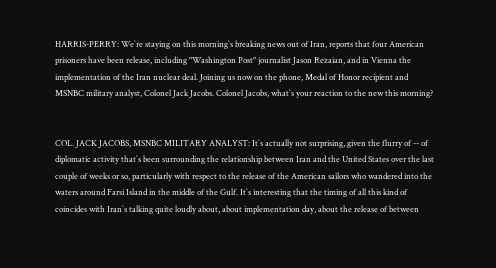HARRIS-PERRY: We`re staying on this morning`s breaking news out of Iran, reports that four American prisoners have been release, including "Washington Post" journalist Jason Rezaian, and in Vienna the implementation of the Iran nuclear deal. Joining us now on the phone, Medal of Honor recipient and MSNBC military analyst, Colonel Jack Jacobs. Colonel Jacobs, what`s your reaction to the new this morning?


COL. JACK JACOBS, MSNBC MILITARY ANALYST: It`s actually not surprising, given the flurry of -- of diplomatic activity that`s been surrounding the relationship between Iran and the United States over the last couple of weeks or so, particularly with respect to the release of the American sailors who wandered into the waters around Farsi Island in the middle of the Gulf. It`s interesting that the timing of all this kind of coincides with Iran`s talking quite loudly about, about implementation day, about the release of between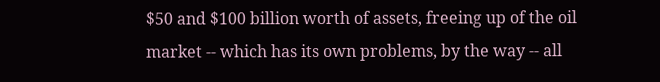$50 and $100 billion worth of assets, freeing up of the oil market -- which has its own problems, by the way -- all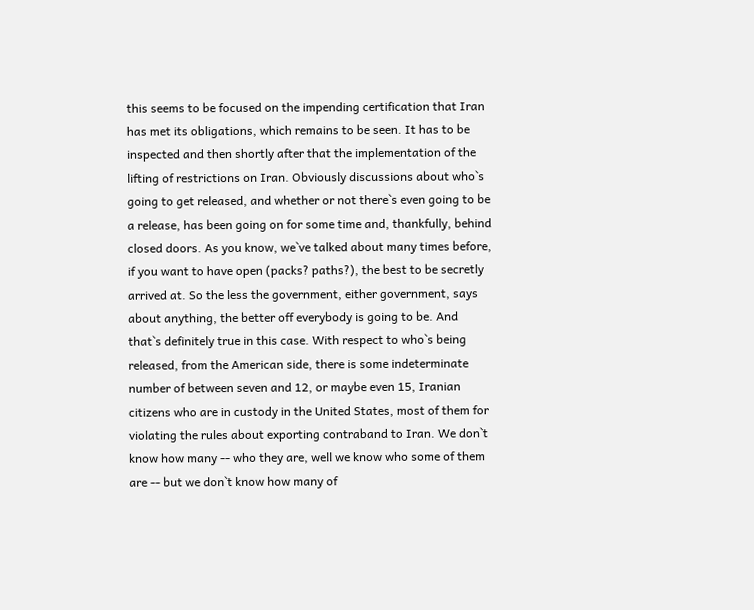this seems to be focused on the impending certification that Iran has met its obligations, which remains to be seen. It has to be inspected and then shortly after that the implementation of the lifting of restrictions on Iran. Obviously discussions about who`s going to get released, and whether or not there`s even going to be a release, has been going on for some time and, thankfully, behind closed doors. As you know, we`ve talked about many times before, if you want to have open (packs? paths?), the best to be secretly arrived at. So the less the government, either government, says about anything, the better off everybody is going to be. And that`s definitely true in this case. With respect to who`s being released, from the American side, there is some indeterminate number of between seven and 12, or maybe even 15, Iranian citizens who are in custody in the United States, most of them for violating the rules about exporting contraband to Iran. We don`t know how many -- who they are, well we know who some of them are -- but we don`t know how many of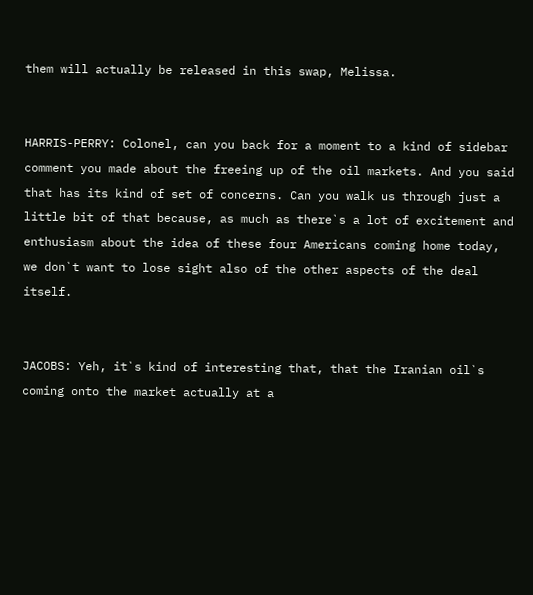them will actually be released in this swap, Melissa.


HARRIS-PERRY: Colonel, can you back for a moment to a kind of sidebar comment you made about the freeing up of the oil markets. And you said that has its kind of set of concerns. Can you walk us through just a little bit of that because, as much as there`s a lot of excitement and enthusiasm about the idea of these four Americans coming home today, we don`t want to lose sight also of the other aspects of the deal itself.


JACOBS: Yeh, it`s kind of interesting that, that the Iranian oil`s coming onto the market actually at a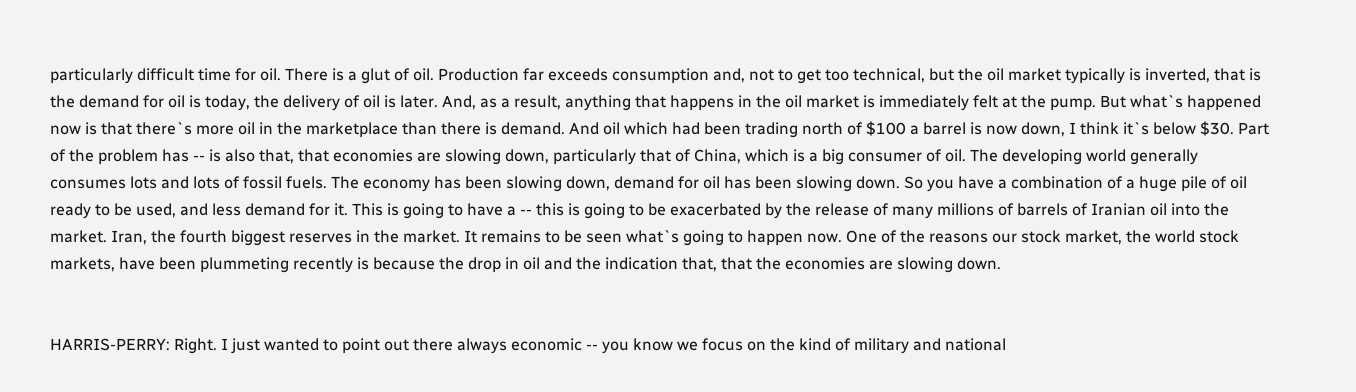particularly difficult time for oil. There is a glut of oil. Production far exceeds consumption and, not to get too technical, but the oil market typically is inverted, that is the demand for oil is today, the delivery of oil is later. And, as a result, anything that happens in the oil market is immediately felt at the pump. But what`s happened now is that there`s more oil in the marketplace than there is demand. And oil which had been trading north of $100 a barrel is now down, I think it`s below $30. Part of the problem has -- is also that, that economies are slowing down, particularly that of China, which is a big consumer of oil. The developing world generally consumes lots and lots of fossil fuels. The economy has been slowing down, demand for oil has been slowing down. So you have a combination of a huge pile of oil ready to be used, and less demand for it. This is going to have a -- this is going to be exacerbated by the release of many millions of barrels of Iranian oil into the market. Iran, the fourth biggest reserves in the market. It remains to be seen what`s going to happen now. One of the reasons our stock market, the world stock markets, have been plummeting recently is because the drop in oil and the indication that, that the economies are slowing down.


HARRIS-PERRY: Right. I just wanted to point out there always economic -- you know we focus on the kind of military and national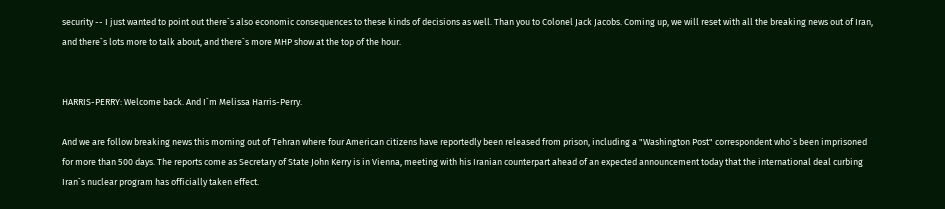security -- I just wanted to point out there`s also economic consequences to these kinds of decisions as well. Than you to Colonel Jack Jacobs. Coming up, we will reset with all the breaking news out of Iran, and there`s lots more to talk about, and there`s more MHP show at the top of the hour.


HARRIS-PERRY: Welcome back. And I`m Melissa Harris-Perry.

And we are follow breaking news this morning out of Tehran where four American citizens have reportedly been released from prison, including a "Washington Post" correspondent who`s been imprisoned for more than 500 days. The reports come as Secretary of State John Kerry is in Vienna, meeting with his Iranian counterpart ahead of an expected announcement today that the international deal curbing Iran`s nuclear program has officially taken effect.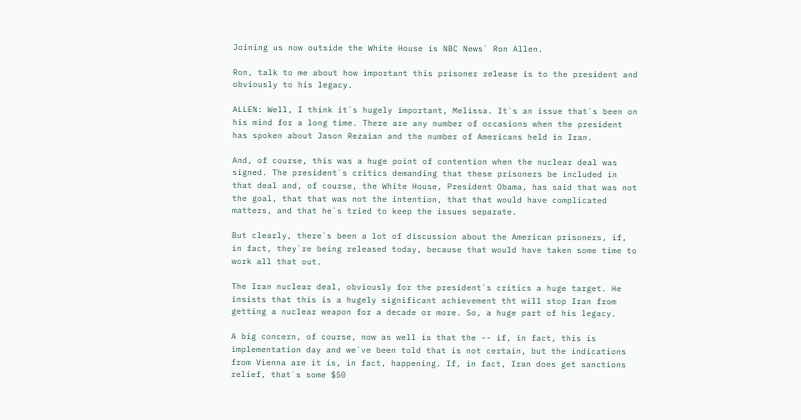Joining us now outside the White House is NBC News` Ron Allen.

Ron, talk to me about how important this prisoner release is to the president and obviously to his legacy.

ALLEN: Well, I think it`s hugely important, Melissa. It`s an issue that`s been on his mind for a long time. There are any number of occasions when the president has spoken about Jason Rezaian and the number of Americans held in Iran.

And, of course, this was a huge point of contention when the nuclear deal was signed. The president`s critics demanding that these prisoners be included in that deal and, of course, the White House, President Obama, has said that was not the goal, that that was not the intention, that that would have complicated matters, and that he`s tried to keep the issues separate.

But clearly, there`s been a lot of discussion about the American prisoners, if, in fact, they`re being released today, because that would have taken some time to work all that out.

The Iran nuclear deal, obviously for the president`s critics a huge target. He insists that this is a hugely significant achievement tht will stop Iran from getting a nuclear weapon for a decade or more. So, a huge part of his legacy.

A big concern, of course, now as well is that the -- if, in fact, this is implementation day and we`ve been told that is not certain, but the indications from Vienna are it is, in fact, happening. If, in fact, Iran does get sanctions relief, that`s some $50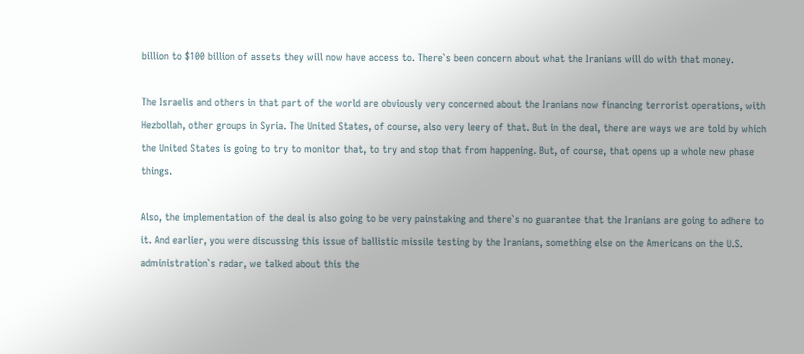billion to $100 billion of assets they will now have access to. There`s been concern about what the Iranians will do with that money.

The Israelis and others in that part of the world are obviously very concerned about the Iranians now financing terrorist operations, with Hezbollah, other groups in Syria. The United States, of course, also very leery of that. But in the deal, there are ways we are told by which the United States is going to try to monitor that, to try and stop that from happening. But, of course, that opens up a whole new phase things.

Also, the implementation of the deal is also going to be very painstaking and there`s no guarantee that the Iranians are going to adhere to it. And earlier, you were discussing this issue of ballistic missile testing by the Iranians, something else on the Americans on the U.S. administration`s radar, we talked about this the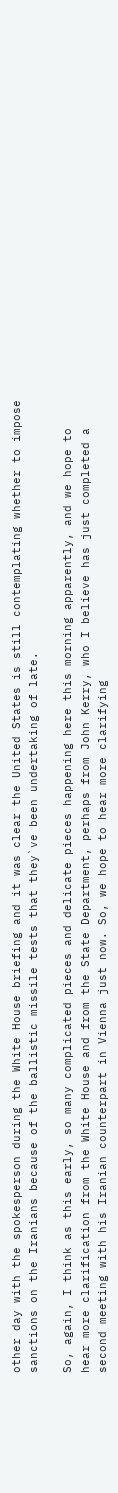other day with the spokesperson during the White House briefing and it was clear the United States is still contemplating whether to impose sanctions on the Iranians because of the ballistic missile tests that they`ve been undertaking of late.

So, again, I think as this early, so many complicated pieces and delicate pieces happening here this morning apparently, and we hope to hear more clarification from the White House and from the State Department, perhaps from John Kerry, who I believe has just completed a second meeting with his Iranian counterpart in Vienna just now. So, we hope to hear more clarifying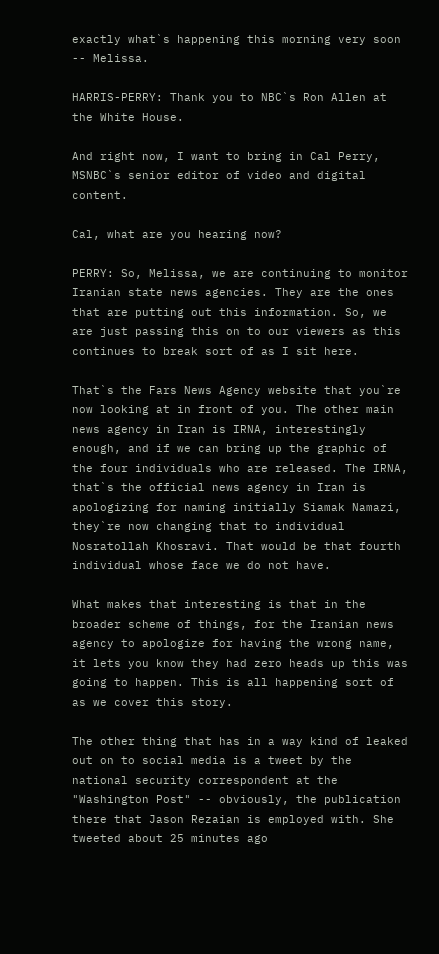exactly what`s happening this morning very soon -- Melissa.

HARRIS-PERRY: Thank you to NBC`s Ron Allen at the White House.

And right now, I want to bring in Cal Perry, MSNBC`s senior editor of video and digital content.

Cal, what are you hearing now?

PERRY: So, Melissa, we are continuing to monitor Iranian state news agencies. They are the ones that are putting out this information. So, we are just passing this on to our viewers as this continues to break sort of as I sit here.

That`s the Fars News Agency website that you`re now looking at in front of you. The other main news agency in Iran is IRNA, interestingly enough, and if we can bring up the graphic of the four individuals who are released. The IRNA, that`s the official news agency in Iran is apologizing for naming initially Siamak Namazi, they`re now changing that to individual Nosratollah Khosravi. That would be that fourth individual whose face we do not have.

What makes that interesting is that in the broader scheme of things, for the Iranian news agency to apologize for having the wrong name, it lets you know they had zero heads up this was going to happen. This is all happening sort of as we cover this story.

The other thing that has in a way kind of leaked out on to social media is a tweet by the national security correspondent at the "Washington Post" -- obviously, the publication there that Jason Rezaian is employed with. She tweeted about 25 minutes ago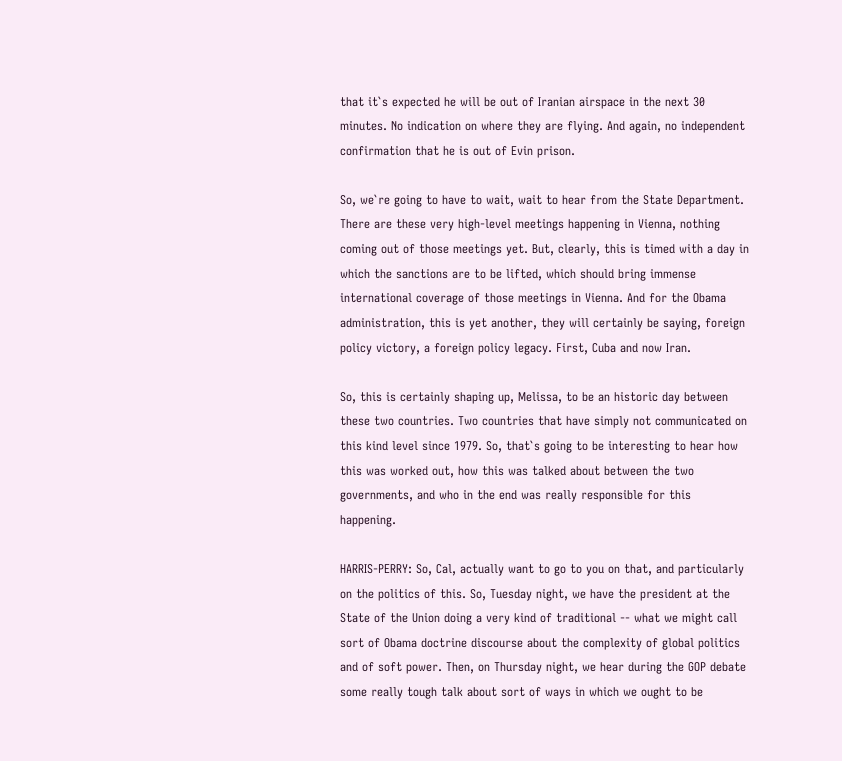that it`s expected he will be out of Iranian airspace in the next 30 minutes. No indication on where they are flying. And again, no independent confirmation that he is out of Evin prison.

So, we`re going to have to wait, wait to hear from the State Department. There are these very high-level meetings happening in Vienna, nothing coming out of those meetings yet. But, clearly, this is timed with a day in which the sanctions are to be lifted, which should bring immense international coverage of those meetings in Vienna. And for the Obama administration, this is yet another, they will certainly be saying, foreign policy victory, a foreign policy legacy. First, Cuba and now Iran.

So, this is certainly shaping up, Melissa, to be an historic day between these two countries. Two countries that have simply not communicated on this kind level since 1979. So, that`s going to be interesting to hear how this was worked out, how this was talked about between the two governments, and who in the end was really responsible for this happening.

HARRIS-PERRY: So, Cal, actually want to go to you on that, and particularly on the politics of this. So, Tuesday night, we have the president at the State of the Union doing a very kind of traditional -- what we might call sort of Obama doctrine discourse about the complexity of global politics and of soft power. Then, on Thursday night, we hear during the GOP debate some really tough talk about sort of ways in which we ought to be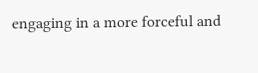engaging in a more forceful and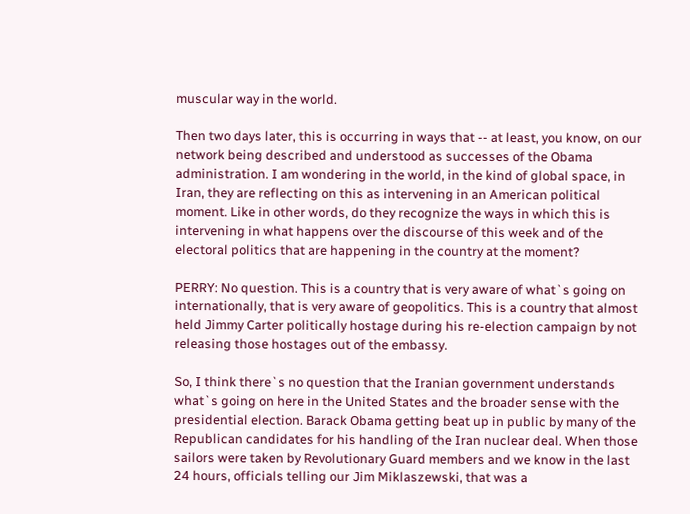muscular way in the world.

Then two days later, this is occurring in ways that -- at least, you know, on our network being described and understood as successes of the Obama administration. I am wondering in the world, in the kind of global space, in Iran, they are reflecting on this as intervening in an American political moment. Like in other words, do they recognize the ways in which this is intervening in what happens over the discourse of this week and of the electoral politics that are happening in the country at the moment?

PERRY: No question. This is a country that is very aware of what`s going on internationally, that is very aware of geopolitics. This is a country that almost held Jimmy Carter politically hostage during his re-election campaign by not releasing those hostages out of the embassy.

So, I think there`s no question that the Iranian government understands what`s going on here in the United States and the broader sense with the presidential election. Barack Obama getting beat up in public by many of the Republican candidates for his handling of the Iran nuclear deal. When those sailors were taken by Revolutionary Guard members and we know in the last 24 hours, officials telling our Jim Miklaszewski, that was a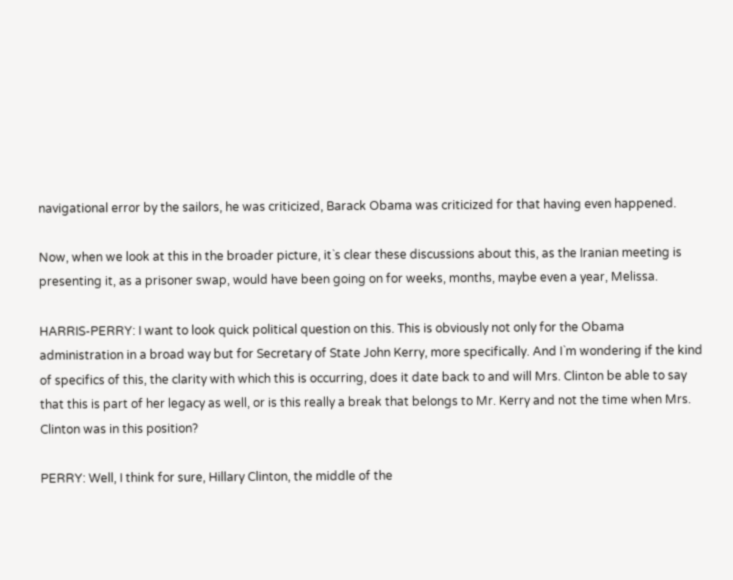navigational error by the sailors, he was criticized, Barack Obama was criticized for that having even happened.

Now, when we look at this in the broader picture, it`s clear these discussions about this, as the Iranian meeting is presenting it, as a prisoner swap, would have been going on for weeks, months, maybe even a year, Melissa.

HARRIS-PERRY: I want to look quick political question on this. This is obviously not only for the Obama administration in a broad way but for Secretary of State John Kerry, more specifically. And I`m wondering if the kind of specifics of this, the clarity with which this is occurring, does it date back to and will Mrs. Clinton be able to say that this is part of her legacy as well, or is this really a break that belongs to Mr. Kerry and not the time when Mrs. Clinton was in this position?

PERRY: Well, I think for sure, Hillary Clinton, the middle of the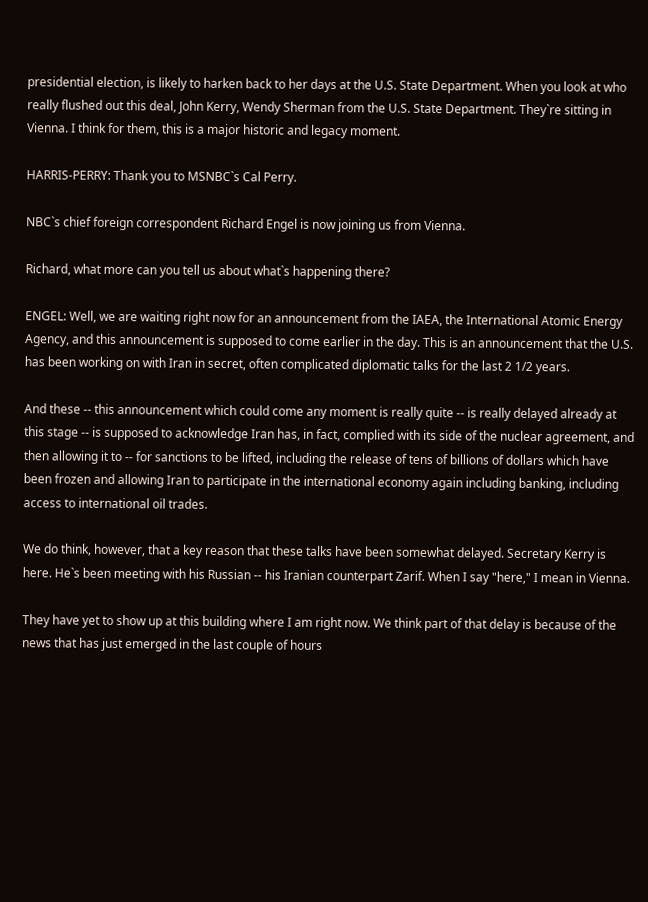presidential election, is likely to harken back to her days at the U.S. State Department. When you look at who really flushed out this deal, John Kerry, Wendy Sherman from the U.S. State Department. They`re sitting in Vienna. I think for them, this is a major historic and legacy moment.

HARRIS-PERRY: Thank you to MSNBC`s Cal Perry.

NBC`s chief foreign correspondent Richard Engel is now joining us from Vienna.

Richard, what more can you tell us about what`s happening there?

ENGEL: Well, we are waiting right now for an announcement from the IAEA, the International Atomic Energy Agency, and this announcement is supposed to come earlier in the day. This is an announcement that the U.S. has been working on with Iran in secret, often complicated diplomatic talks for the last 2 1/2 years.

And these -- this announcement which could come any moment is really quite -- is really delayed already at this stage -- is supposed to acknowledge Iran has, in fact, complied with its side of the nuclear agreement, and then allowing it to -- for sanctions to be lifted, including the release of tens of billions of dollars which have been frozen and allowing Iran to participate in the international economy again including banking, including access to international oil trades.

We do think, however, that a key reason that these talks have been somewhat delayed. Secretary Kerry is here. He`s been meeting with his Russian -- his Iranian counterpart Zarif. When I say "here," I mean in Vienna.

They have yet to show up at this building where I am right now. We think part of that delay is because of the news that has just emerged in the last couple of hours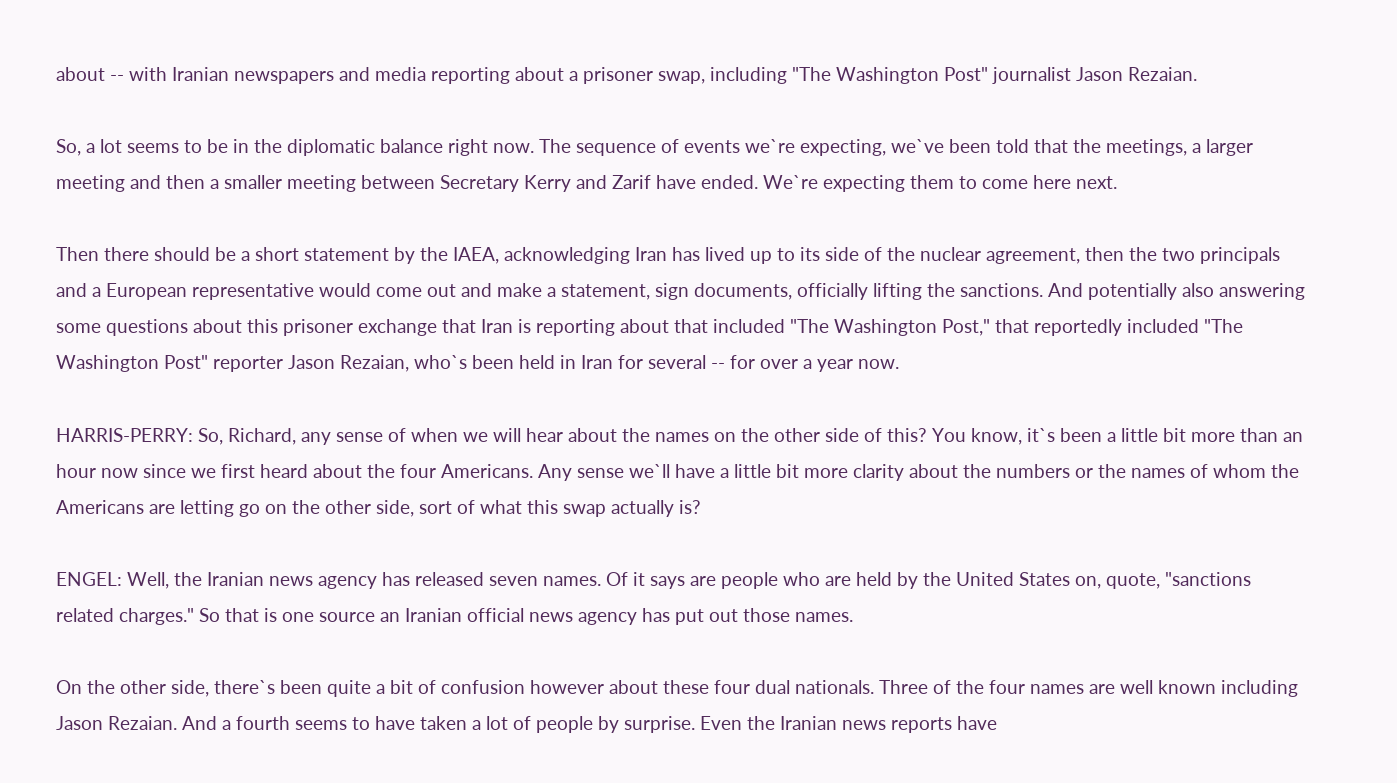about -- with Iranian newspapers and media reporting about a prisoner swap, including "The Washington Post" journalist Jason Rezaian.

So, a lot seems to be in the diplomatic balance right now. The sequence of events we`re expecting, we`ve been told that the meetings, a larger meeting and then a smaller meeting between Secretary Kerry and Zarif have ended. We`re expecting them to come here next.

Then there should be a short statement by the IAEA, acknowledging Iran has lived up to its side of the nuclear agreement, then the two principals and a European representative would come out and make a statement, sign documents, officially lifting the sanctions. And potentially also answering some questions about this prisoner exchange that Iran is reporting about that included "The Washington Post," that reportedly included "The Washington Post" reporter Jason Rezaian, who`s been held in Iran for several -- for over a year now.

HARRIS-PERRY: So, Richard, any sense of when we will hear about the names on the other side of this? You know, it`s been a little bit more than an hour now since we first heard about the four Americans. Any sense we`ll have a little bit more clarity about the numbers or the names of whom the Americans are letting go on the other side, sort of what this swap actually is?

ENGEL: Well, the Iranian news agency has released seven names. Of it says are people who are held by the United States on, quote, "sanctions related charges." So that is one source an Iranian official news agency has put out those names.

On the other side, there`s been quite a bit of confusion however about these four dual nationals. Three of the four names are well known including Jason Rezaian. And a fourth seems to have taken a lot of people by surprise. Even the Iranian news reports have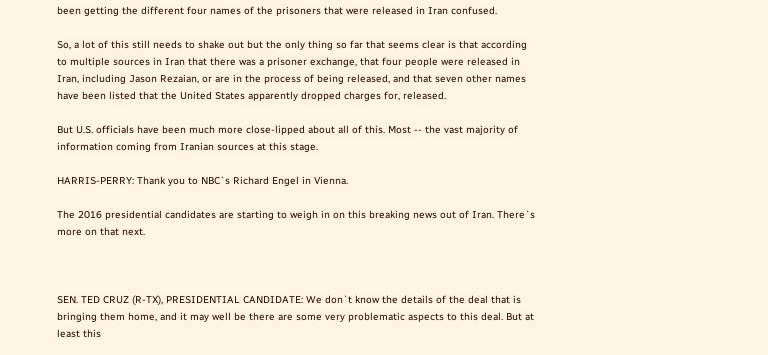been getting the different four names of the prisoners that were released in Iran confused.

So, a lot of this still needs to shake out but the only thing so far that seems clear is that according to multiple sources in Iran that there was a prisoner exchange, that four people were released in Iran, including Jason Rezaian, or are in the process of being released, and that seven other names have been listed that the United States apparently dropped charges for, released.

But U.S. officials have been much more close-lipped about all of this. Most -- the vast majority of information coming from Iranian sources at this stage.

HARRIS-PERRY: Thank you to NBC`s Richard Engel in Vienna.

The 2016 presidential candidates are starting to weigh in on this breaking news out of Iran. There`s more on that next.



SEN. TED CRUZ (R-TX), PRESIDENTIAL CANDIDATE: We don`t know the details of the deal that is bringing them home, and it may well be there are some very problematic aspects to this deal. But at least this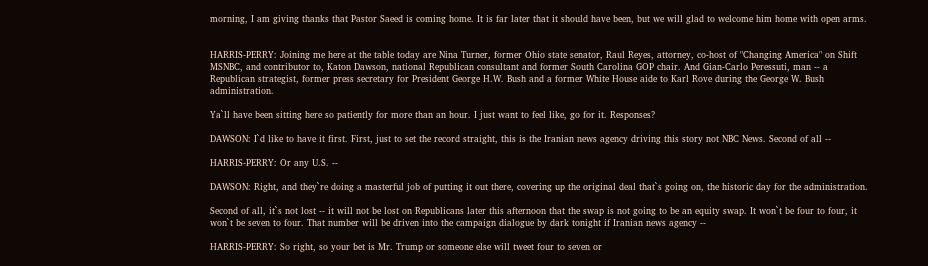morning, I am giving thanks that Pastor Saeed is coming home. It is far later that it should have been, but we will glad to welcome him home with open arms.


HARRIS-PERRY: Joining me here at the table today are Nina Turner, former Ohio state senator, Raul Reyes, attorney, co-host of "Changing America" on Shift MSNBC, and contributor to, Katon Dawson, national Republican consultant and former South Carolina GOP chair. And Gian-Carlo Peressuti, man -- a Republican strategist, former press secretary for President George H.W. Bush and a former White House aide to Karl Rove during the George W. Bush administration.

Ya`ll have been sitting here so patiently for more than an hour. I just want to feel like, go for it. Responses?

DAWSON: I`d like to have it first. First, just to set the record straight, this is the Iranian news agency driving this story not NBC News. Second of all --

HARRIS-PERRY: Or any U.S. --

DAWSON: Right, and they`re doing a masterful job of putting it out there, covering up the original deal that`s going on, the historic day for the administration.

Second of all, it`s not lost -- it will not be lost on Republicans later this afternoon that the swap is not going to be an equity swap. It won`t be four to four, it won`t be seven to four. That number will be driven into the campaign dialogue by dark tonight if Iranian news agency --

HARRIS-PERRY: So right, so your bet is Mr. Trump or someone else will tweet four to seven or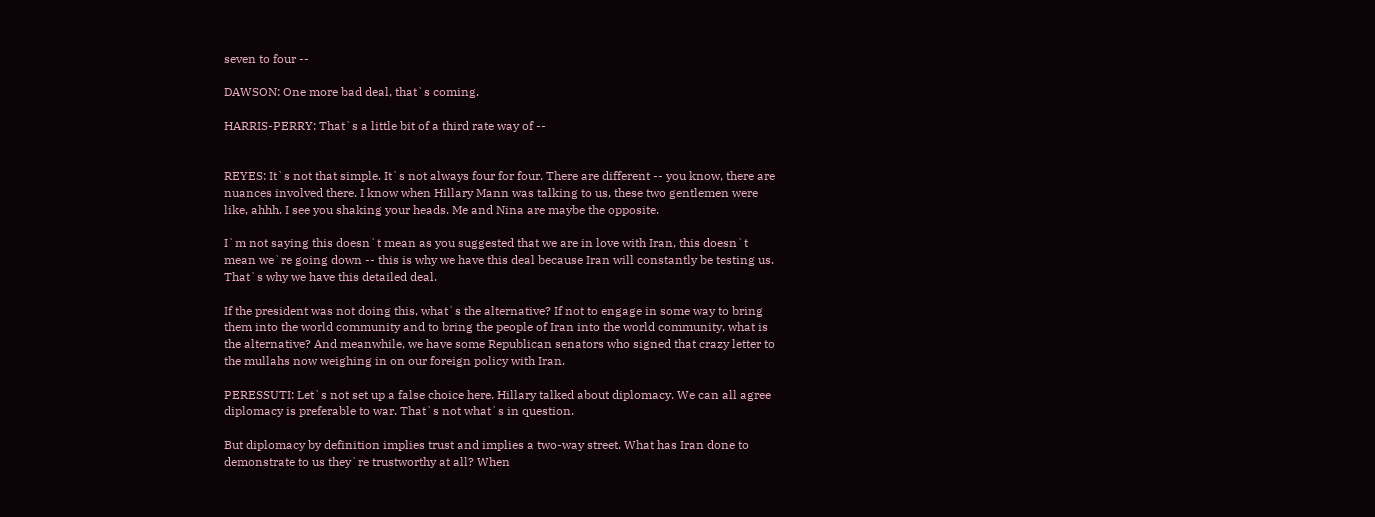seven to four --

DAWSON: One more bad deal, that`s coming.

HARRIS-PERRY: That`s a little bit of a third rate way of --


REYES: It`s not that simple. It`s not always four for four. There are different -- you know, there are nuances involved there. I know when Hillary Mann was talking to us, these two gentlemen were like, ahhh. I see you shaking your heads. Me and Nina are maybe the opposite.

I`m not saying this doesn`t mean as you suggested that we are in love with Iran, this doesn`t mean we`re going down -- this is why we have this deal because Iran will constantly be testing us. That`s why we have this detailed deal.

If the president was not doing this, what`s the alternative? If not to engage in some way to bring them into the world community and to bring the people of Iran into the world community, what is the alternative? And meanwhile, we have some Republican senators who signed that crazy letter to the mullahs now weighing in on our foreign policy with Iran.

PERESSUTI: Let`s not set up a false choice here. Hillary talked about diplomacy. We can all agree diplomacy is preferable to war. That`s not what`s in question.

But diplomacy by definition implies trust and implies a two-way street. What has Iran done to demonstrate to us they`re trustworthy at all? When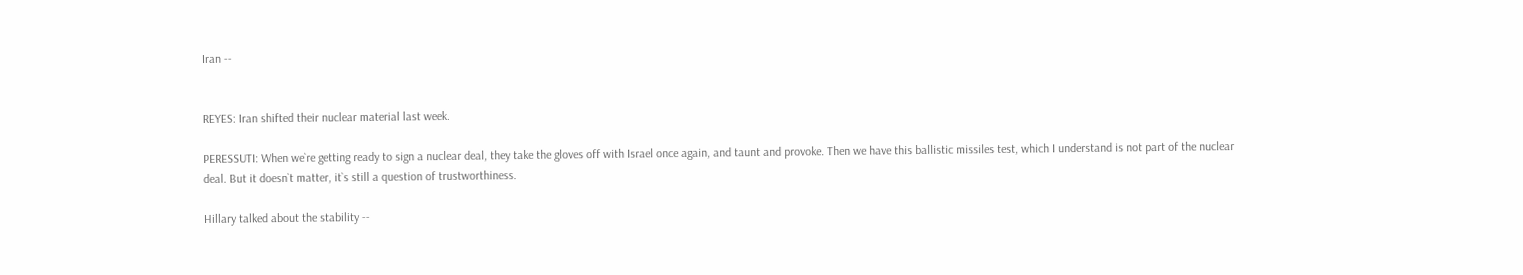Iran --


REYES: Iran shifted their nuclear material last week.

PERESSUTI: When we`re getting ready to sign a nuclear deal, they take the gloves off with Israel once again, and taunt and provoke. Then we have this ballistic missiles test, which I understand is not part of the nuclear deal. But it doesn`t matter, it`s still a question of trustworthiness.

Hillary talked about the stability --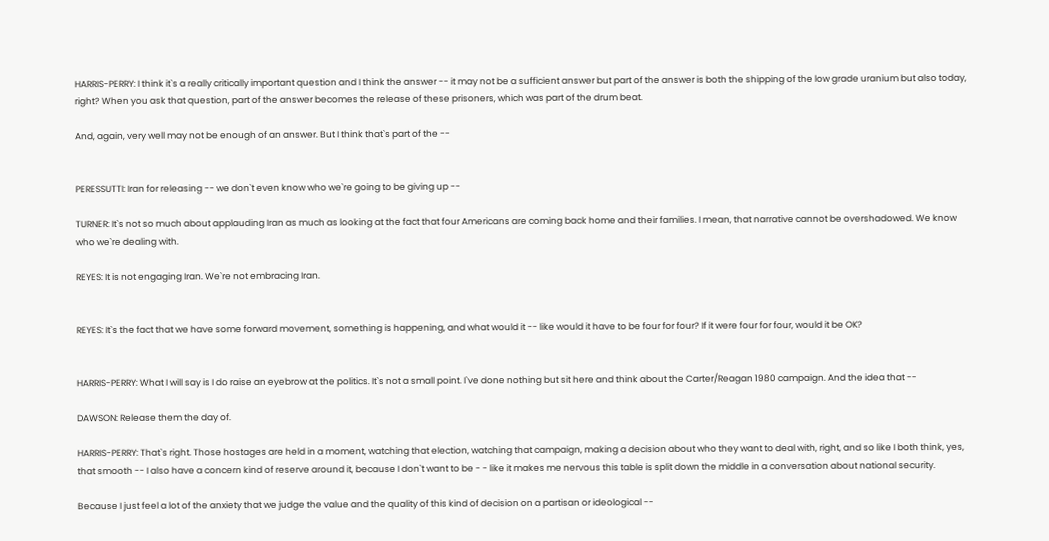HARRIS-PERRY: I think it`s a really critically important question and I think the answer -- it may not be a sufficient answer but part of the answer is both the shipping of the low grade uranium but also today, right? When you ask that question, part of the answer becomes the release of these prisoners, which was part of the drum beat.

And, again, very well may not be enough of an answer. But I think that`s part of the --


PERESSUTTI: Iran for releasing -- we don`t even know who we`re going to be giving up --

TURNER: It`s not so much about applauding Iran as much as looking at the fact that four Americans are coming back home and their families. I mean, that narrative cannot be overshadowed. We know who we`re dealing with.

REYES: It is not engaging Iran. We`re not embracing Iran.


REYES: It`s the fact that we have some forward movement, something is happening, and what would it -- like would it have to be four for four? If it were four for four, would it be OK?


HARRIS-PERRY: What I will say is I do raise an eyebrow at the politics. It`s not a small point. I`ve done nothing but sit here and think about the Carter/Reagan 1980 campaign. And the idea that --

DAWSON: Release them the day of.

HARRIS-PERRY: That`s right. Those hostages are held in a moment, watching that election, watching that campaign, making a decision about who they want to deal with, right, and so like I both think, yes, that smooth -- I also have a concern kind of reserve around it, because I don`t want to be - - like it makes me nervous this table is split down the middle in a conversation about national security.

Because I just feel a lot of the anxiety that we judge the value and the quality of this kind of decision on a partisan or ideological --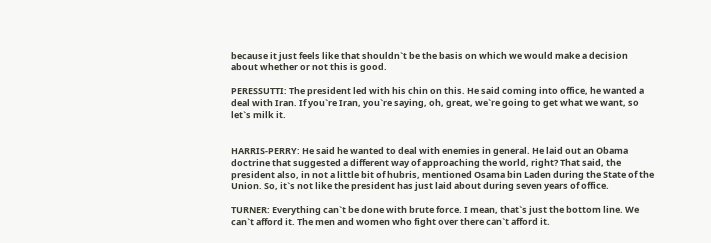because it just feels like that shouldn`t be the basis on which we would make a decision about whether or not this is good.

PERESSUTTI: The president led with his chin on this. He said coming into office, he wanted a deal with Iran. If you`re Iran, you`re saying, oh, great, we`re going to get what we want, so let`s milk it.


HARRIS-PERRY: He said he wanted to deal with enemies in general. He laid out an Obama doctrine that suggested a different way of approaching the world, right? That said, the president also, in not a little bit of hubris, mentioned Osama bin Laden during the State of the Union. So, it`s not like the president has just laid about during seven years of office.

TURNER: Everything can`t be done with brute force. I mean, that`s just the bottom line. We can`t afford it. The men and women who fight over there can`t afford it.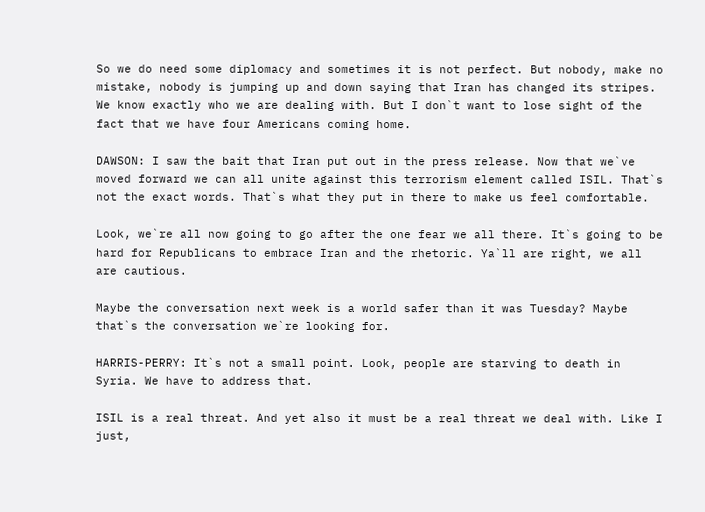So we do need some diplomacy and sometimes it is not perfect. But nobody, make no mistake, nobody is jumping up and down saying that Iran has changed its stripes. We know exactly who we are dealing with. But I don`t want to lose sight of the fact that we have four Americans coming home.

DAWSON: I saw the bait that Iran put out in the press release. Now that we`ve moved forward we can all unite against this terrorism element called ISIL. That`s not the exact words. That`s what they put in there to make us feel comfortable.

Look, we`re all now going to go after the one fear we all there. It`s going to be hard for Republicans to embrace Iran and the rhetoric. Ya`ll are right, we all are cautious.

Maybe the conversation next week is a world safer than it was Tuesday? Maybe that`s the conversation we`re looking for.

HARRIS-PERRY: It`s not a small point. Look, people are starving to death in Syria. We have to address that.

ISIL is a real threat. And yet also it must be a real threat we deal with. Like I just,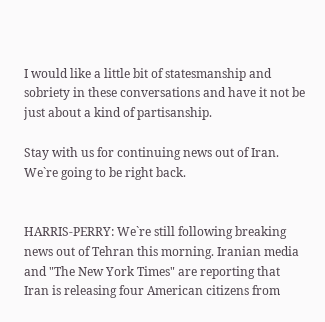I would like a little bit of statesmanship and sobriety in these conversations and have it not be just about a kind of partisanship.

Stay with us for continuing news out of Iran. We`re going to be right back.


HARRIS-PERRY: We`re still following breaking news out of Tehran this morning. Iranian media and "The New York Times" are reporting that Iran is releasing four American citizens from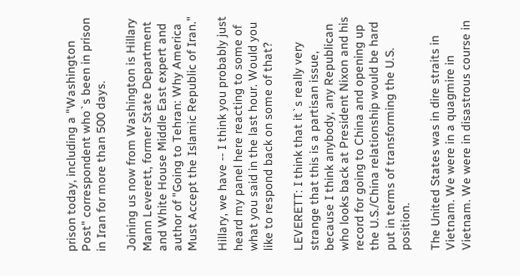prison today, including a "Washington Post" correspondent who`s been in prison in Iran for more than 500 days.

Joining us now from Washington is Hillary Mann Leverett, former State Department and White House Middle East expert and author of "Going to Tehran: Why America Must Accept the Islamic Republic of Iran."

Hillary, we have -- I think you probably just heard my panel here reacting to some of what you said in the last hour. Would you like to respond back on some of that?

LEVERETT: I think that it`s really very strange that this is a partisan issue, because I think anybody, any Republican who looks back at President Nixon and his record for going to China and opening up the U.S./China relationship would be hard put in terms of transforming the U.S. position.

The United States was in dire straits in Vietnam. We were in a quagmire in Vietnam. We were in disastrous course in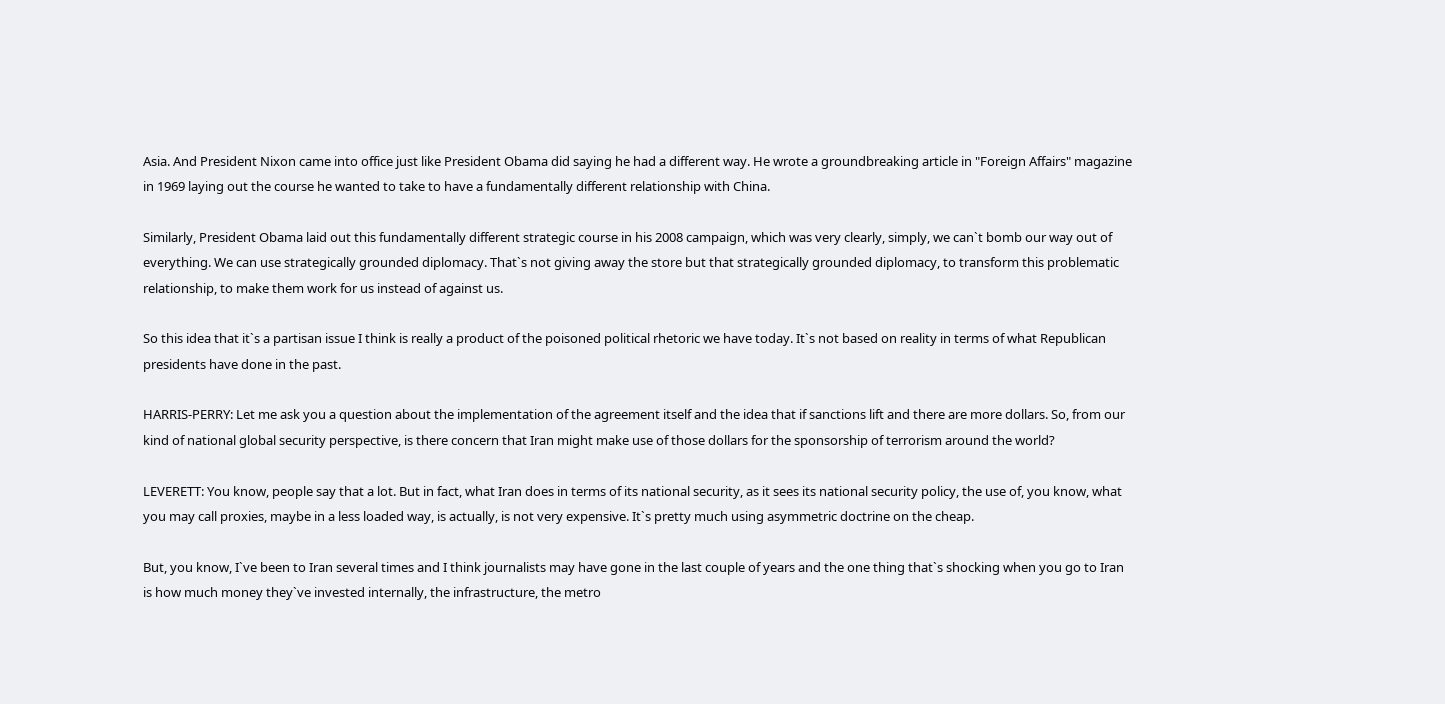Asia. And President Nixon came into office just like President Obama did saying he had a different way. He wrote a groundbreaking article in "Foreign Affairs" magazine in 1969 laying out the course he wanted to take to have a fundamentally different relationship with China.

Similarly, President Obama laid out this fundamentally different strategic course in his 2008 campaign, which was very clearly, simply, we can`t bomb our way out of everything. We can use strategically grounded diplomacy. That`s not giving away the store but that strategically grounded diplomacy, to transform this problematic relationship, to make them work for us instead of against us.

So this idea that it`s a partisan issue I think is really a product of the poisoned political rhetoric we have today. It`s not based on reality in terms of what Republican presidents have done in the past.

HARRIS-PERRY: Let me ask you a question about the implementation of the agreement itself and the idea that if sanctions lift and there are more dollars. So, from our kind of national global security perspective, is there concern that Iran might make use of those dollars for the sponsorship of terrorism around the world?

LEVERETT: You know, people say that a lot. But in fact, what Iran does in terms of its national security, as it sees its national security policy, the use of, you know, what you may call proxies, maybe in a less loaded way, is actually, is not very expensive. It`s pretty much using asymmetric doctrine on the cheap.

But, you know, I`ve been to Iran several times and I think journalists may have gone in the last couple of years and the one thing that`s shocking when you go to Iran is how much money they`ve invested internally, the infrastructure, the metro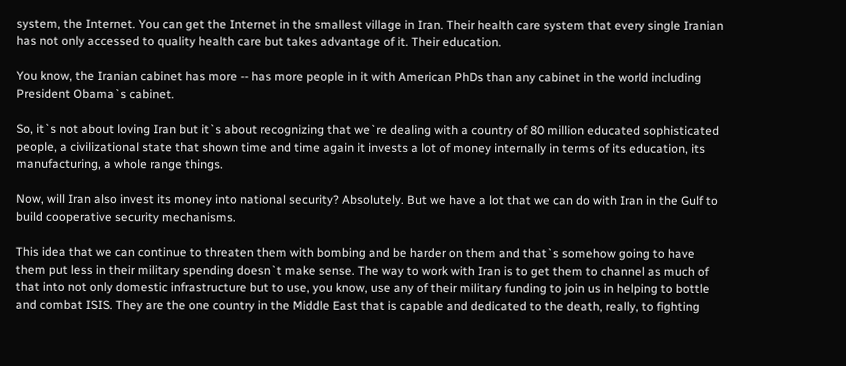system, the Internet. You can get the Internet in the smallest village in Iran. Their health care system that every single Iranian has not only accessed to quality health care but takes advantage of it. Their education.

You know, the Iranian cabinet has more -- has more people in it with American PhDs than any cabinet in the world including President Obama`s cabinet.

So, it`s not about loving Iran but it`s about recognizing that we`re dealing with a country of 80 million educated sophisticated people, a civilizational state that shown time and time again it invests a lot of money internally in terms of its education, its manufacturing, a whole range things.

Now, will Iran also invest its money into national security? Absolutely. But we have a lot that we can do with Iran in the Gulf to build cooperative security mechanisms.

This idea that we can continue to threaten them with bombing and be harder on them and that`s somehow going to have them put less in their military spending doesn`t make sense. The way to work with Iran is to get them to channel as much of that into not only domestic infrastructure but to use, you know, use any of their military funding to join us in helping to bottle and combat ISIS. They are the one country in the Middle East that is capable and dedicated to the death, really, to fighting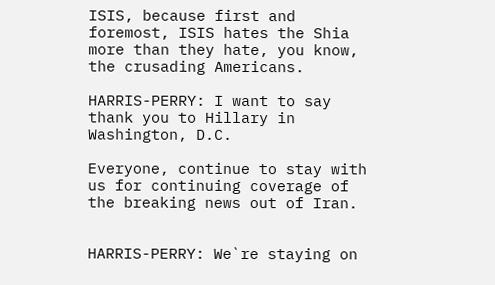ISIS, because first and foremost, ISIS hates the Shia more than they hate, you know, the crusading Americans.

HARRIS-PERRY: I want to say thank you to Hillary in Washington, D.C.

Everyone, continue to stay with us for continuing coverage of the breaking news out of Iran.


HARRIS-PERRY: We`re staying on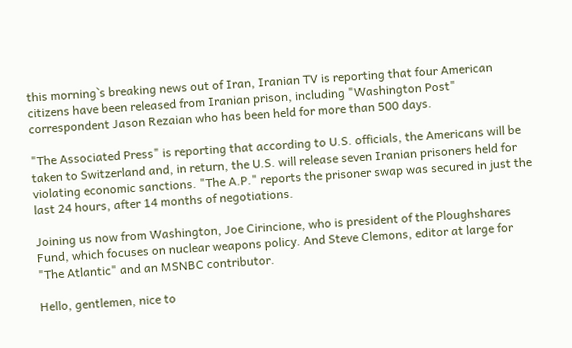this morning`s breaking news out of Iran, Iranian TV is reporting that four American citizens have been released from Iranian prison, including "Washington Post" correspondent Jason Rezaian who has been held for more than 500 days.

"The Associated Press" is reporting that according to U.S. officials, the Americans will be taken to Switzerland and, in return, the U.S. will release seven Iranian prisoners held for violating economic sanctions. "The A.P." reports the prisoner swap was secured in just the last 24 hours, after 14 months of negotiations.

Joining us now from Washington, Joe Cirincione, who is president of the Ploughshares Fund, which focuses on nuclear weapons policy. And Steve Clemons, editor at large for "The Atlantic" and an MSNBC contributor.

Hello, gentlemen, nice to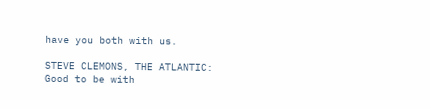have you both with us.

STEVE CLEMONS, THE ATLANTIC: Good to be with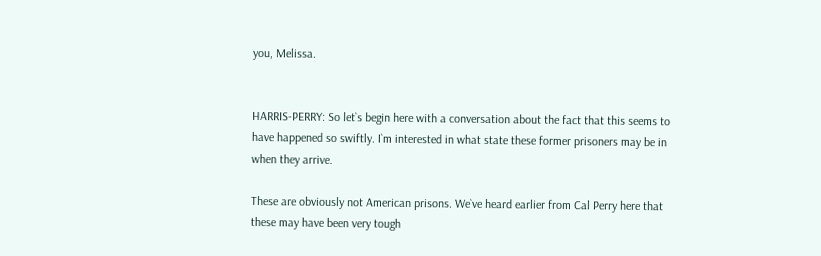you, Melissa.


HARRIS-PERRY: So let`s begin here with a conversation about the fact that this seems to have happened so swiftly. I`m interested in what state these former prisoners may be in when they arrive.

These are obviously not American prisons. We`ve heard earlier from Cal Perry here that these may have been very tough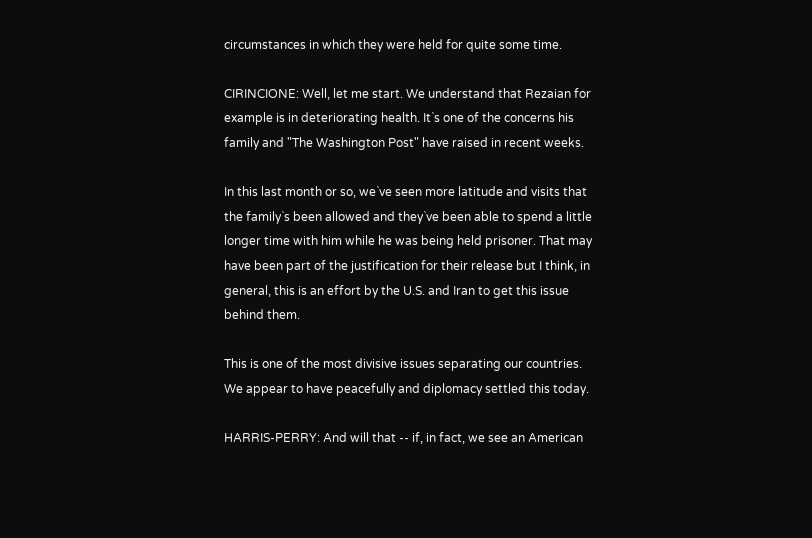circumstances in which they were held for quite some time.

CIRINCIONE: Well, let me start. We understand that Rezaian for example is in deteriorating health. It`s one of the concerns his family and "The Washington Post" have raised in recent weeks.

In this last month or so, we`ve seen more latitude and visits that the family`s been allowed and they`ve been able to spend a little longer time with him while he was being held prisoner. That may have been part of the justification for their release but I think, in general, this is an effort by the U.S. and Iran to get this issue behind them.

This is one of the most divisive issues separating our countries. We appear to have peacefully and diplomacy settled this today.

HARRIS-PERRY: And will that -- if, in fact, we see an American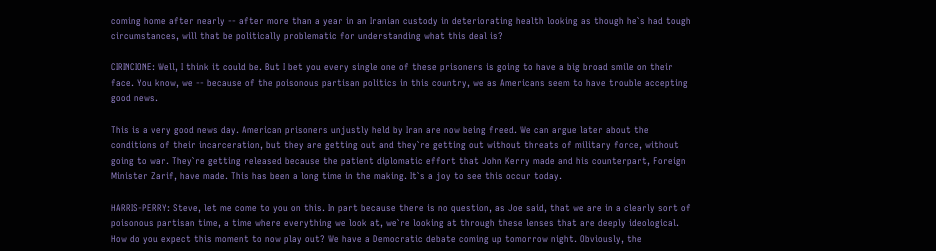coming home after nearly -- after more than a year in an Iranian custody in deteriorating health looking as though he`s had tough circumstances, will that be politically problematic for understanding what this deal is?

CIRINCIONE: Well, I think it could be. But I bet you every single one of these prisoners is going to have a big broad smile on their face. You know, we -- because of the poisonous partisan politics in this country, we as Americans seem to have trouble accepting good news.

This is a very good news day. American prisoners unjustly held by Iran are now being freed. We can argue later about the conditions of their incarceration, but they are getting out and they`re getting out without threats of military force, without going to war. They`re getting released because the patient diplomatic effort that John Kerry made and his counterpart, Foreign Minister Zarif, have made. This has been a long time in the making. It`s a joy to see this occur today.

HARRIS-PERRY: Steve, let me come to you on this. In part because there is no question, as Joe said, that we are in a clearly sort of poisonous partisan time, a time where everything we look at, we`re looking at through these lenses that are deeply ideological. How do you expect this moment to now play out? We have a Democratic debate coming up tomorrow night. Obviously, the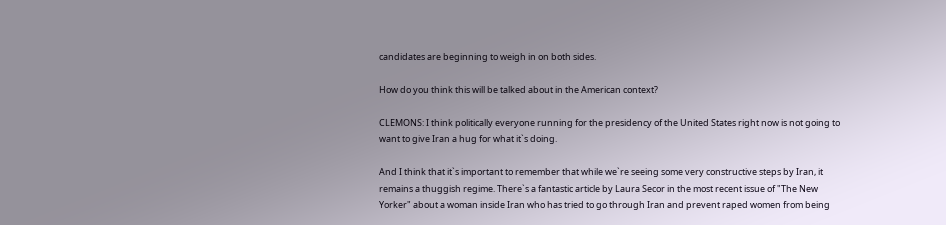candidates are beginning to weigh in on both sides.

How do you think this will be talked about in the American context?

CLEMONS: I think politically everyone running for the presidency of the United States right now is not going to want to give Iran a hug for what it`s doing.

And I think that it`s important to remember that while we`re seeing some very constructive steps by Iran, it remains a thuggish regime. There`s a fantastic article by Laura Secor in the most recent issue of "The New Yorker" about a woman inside Iran who has tried to go through Iran and prevent raped women from being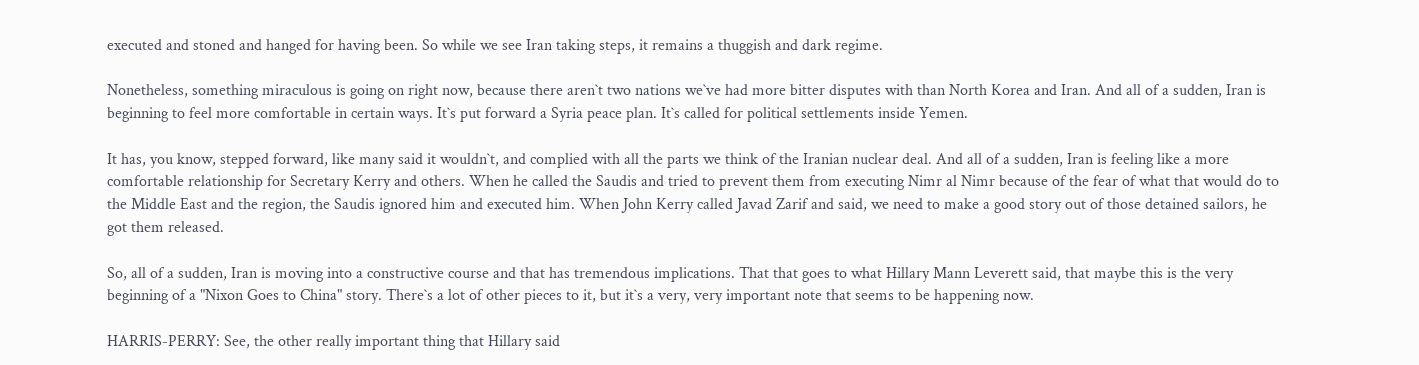executed and stoned and hanged for having been. So while we see Iran taking steps, it remains a thuggish and dark regime.

Nonetheless, something miraculous is going on right now, because there aren`t two nations we`ve had more bitter disputes with than North Korea and Iran. And all of a sudden, Iran is beginning to feel more comfortable in certain ways. It`s put forward a Syria peace plan. It`s called for political settlements inside Yemen.

It has, you know, stepped forward, like many said it wouldn`t, and complied with all the parts we think of the Iranian nuclear deal. And all of a sudden, Iran is feeling like a more comfortable relationship for Secretary Kerry and others. When he called the Saudis and tried to prevent them from executing Nimr al Nimr because of the fear of what that would do to the Middle East and the region, the Saudis ignored him and executed him. When John Kerry called Javad Zarif and said, we need to make a good story out of those detained sailors, he got them released.

So, all of a sudden, Iran is moving into a constructive course and that has tremendous implications. That that goes to what Hillary Mann Leverett said, that maybe this is the very beginning of a "Nixon Goes to China" story. There`s a lot of other pieces to it, but it`s a very, very important note that seems to be happening now.

HARRIS-PERRY: See, the other really important thing that Hillary said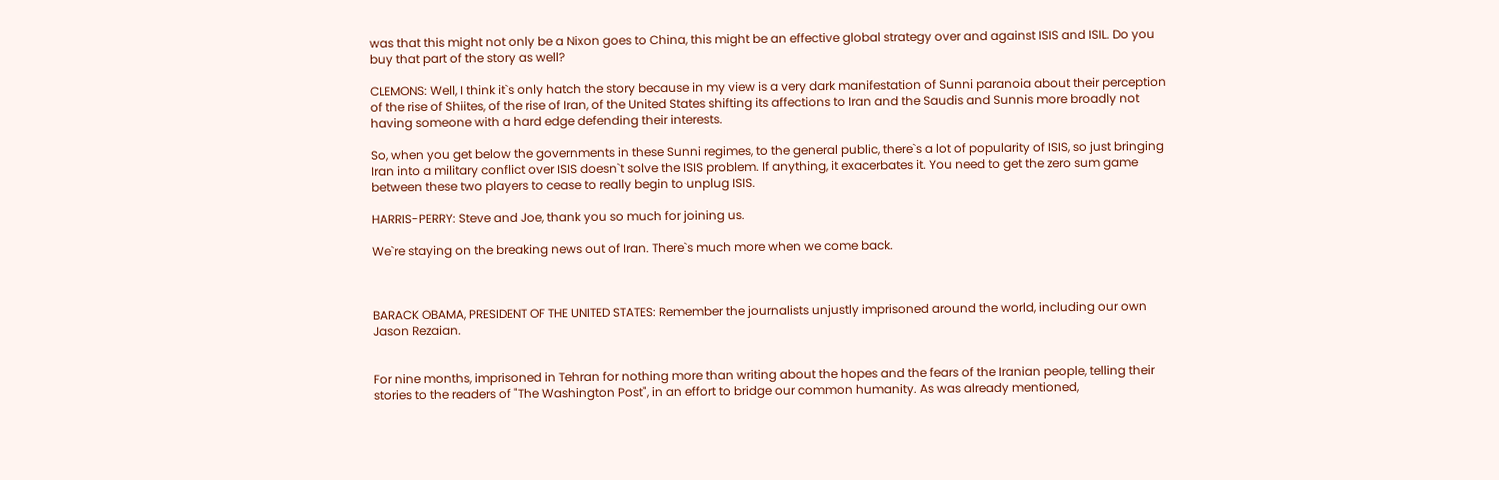was that this might not only be a Nixon goes to China, this might be an effective global strategy over and against ISIS and ISIL. Do you buy that part of the story as well?

CLEMONS: Well, I think it`s only hatch the story because in my view is a very dark manifestation of Sunni paranoia about their perception of the rise of Shiites, of the rise of Iran, of the United States shifting its affections to Iran and the Saudis and Sunnis more broadly not having someone with a hard edge defending their interests.

So, when you get below the governments in these Sunni regimes, to the general public, there`s a lot of popularity of ISIS, so just bringing Iran into a military conflict over ISIS doesn`t solve the ISIS problem. If anything, it exacerbates it. You need to get the zero sum game between these two players to cease to really begin to unplug ISIS.

HARRIS-PERRY: Steve and Joe, thank you so much for joining us.

We`re staying on the breaking news out of Iran. There`s much more when we come back.



BARACK OBAMA, PRESIDENT OF THE UNITED STATES: Remember the journalists unjustly imprisoned around the world, including our own Jason Rezaian.


For nine months, imprisoned in Tehran for nothing more than writing about the hopes and the fears of the Iranian people, telling their stories to the readers of "The Washington Post", in an effort to bridge our common humanity. As was already mentioned,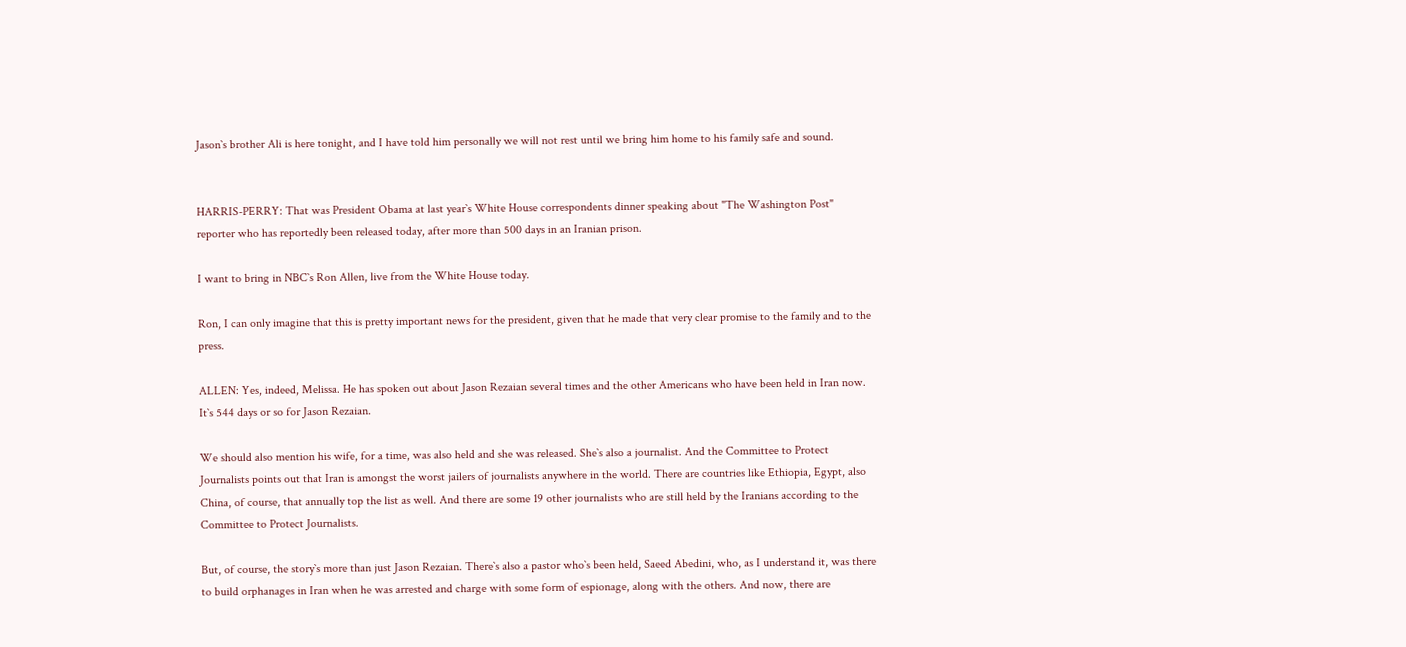Jason`s brother Ali is here tonight, and I have told him personally we will not rest until we bring him home to his family safe and sound.


HARRIS-PERRY: That was President Obama at last year`s White House correspondents dinner speaking about "The Washington Post" reporter who has reportedly been released today, after more than 500 days in an Iranian prison.

I want to bring in NBC`s Ron Allen, live from the White House today.

Ron, I can only imagine that this is pretty important news for the president, given that he made that very clear promise to the family and to the press.

ALLEN: Yes, indeed, Melissa. He has spoken out about Jason Rezaian several times and the other Americans who have been held in Iran now. It`s 544 days or so for Jason Rezaian.

We should also mention his wife, for a time, was also held and she was released. She`s also a journalist. And the Committee to Protect Journalists points out that Iran is amongst the worst jailers of journalists anywhere in the world. There are countries like Ethiopia, Egypt, also China, of course, that annually top the list as well. And there are some 19 other journalists who are still held by the Iranians according to the Committee to Protect Journalists.

But, of course, the story`s more than just Jason Rezaian. There`s also a pastor who`s been held, Saeed Abedini, who, as I understand it, was there to build orphanages in Iran when he was arrested and charge with some form of espionage, along with the others. And now, there are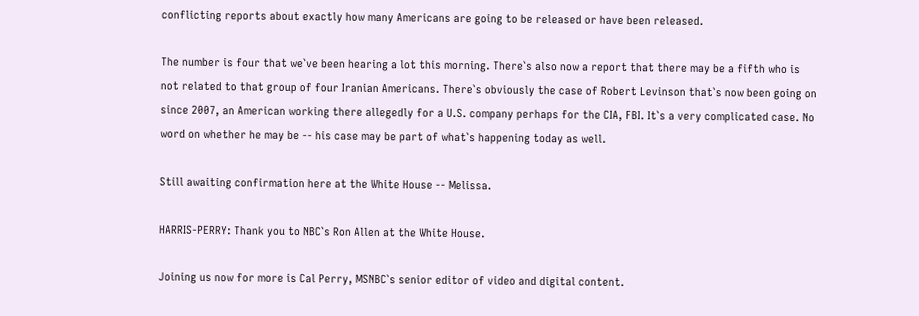conflicting reports about exactly how many Americans are going to be released or have been released.

The number is four that we`ve been hearing a lot this morning. There`s also now a report that there may be a fifth who is not related to that group of four Iranian Americans. There`s obviously the case of Robert Levinson that`s now been going on since 2007, an American working there allegedly for a U.S. company perhaps for the CIA, FBI. It`s a very complicated case. No word on whether he may be -- his case may be part of what`s happening today as well.

Still awaiting confirmation here at the White House -- Melissa.

HARRIS-PERRY: Thank you to NBC`s Ron Allen at the White House.

Joining us now for more is Cal Perry, MSNBC`s senior editor of video and digital content.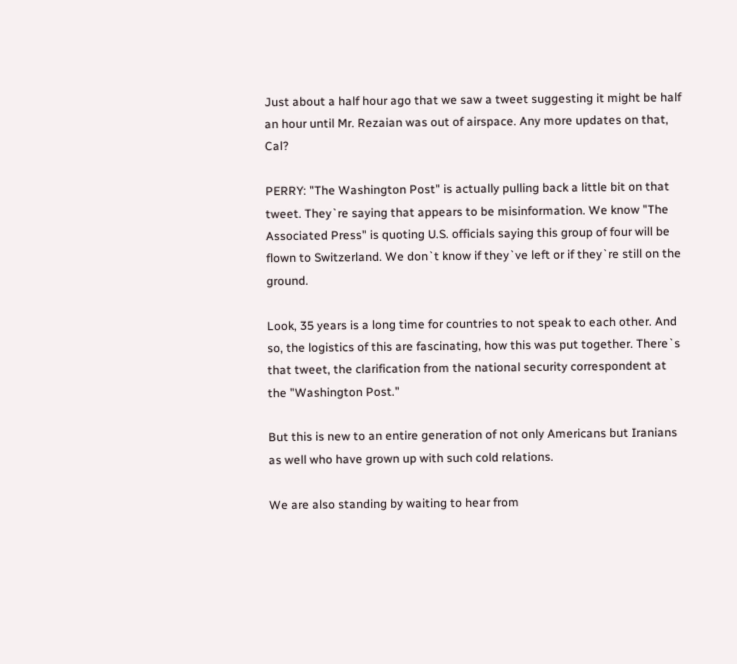Just about a half hour ago that we saw a tweet suggesting it might be half an hour until Mr. Rezaian was out of airspace. Any more updates on that, Cal?

PERRY: "The Washington Post" is actually pulling back a little bit on that tweet. They`re saying that appears to be misinformation. We know "The Associated Press" is quoting U.S. officials saying this group of four will be flown to Switzerland. We don`t know if they`ve left or if they`re still on the ground.

Look, 35 years is a long time for countries to not speak to each other. And so, the logistics of this are fascinating, how this was put together. There`s that tweet, the clarification from the national security correspondent at the "Washington Post."

But this is new to an entire generation of not only Americans but Iranians as well who have grown up with such cold relations.

We are also standing by waiting to hear from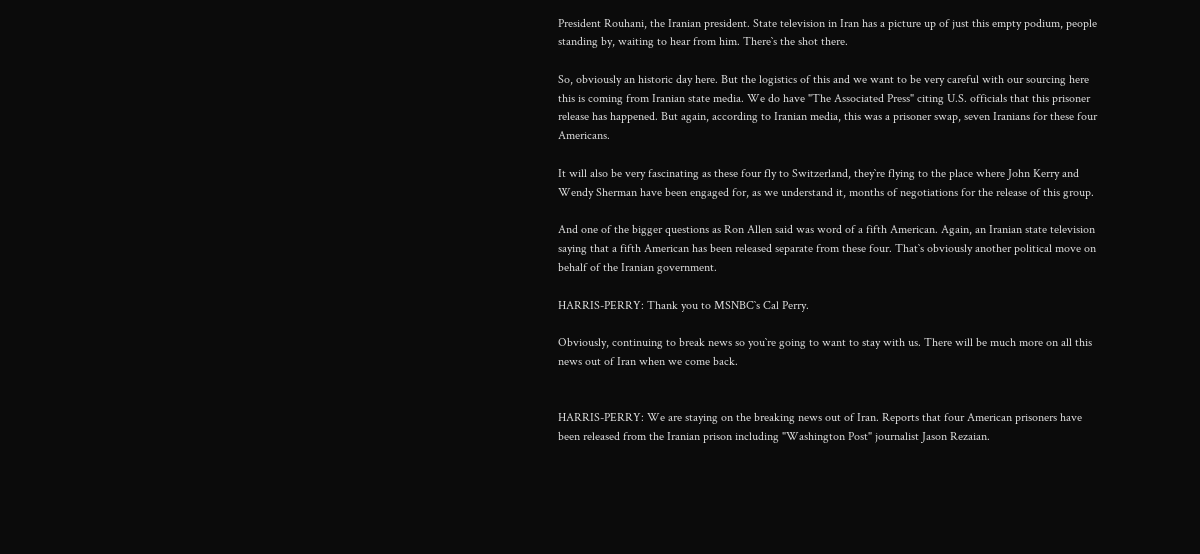President Rouhani, the Iranian president. State television in Iran has a picture up of just this empty podium, people standing by, waiting to hear from him. There`s the shot there.

So, obviously an historic day here. But the logistics of this and we want to be very careful with our sourcing here this is coming from Iranian state media. We do have "The Associated Press" citing U.S. officials that this prisoner release has happened. But again, according to Iranian media, this was a prisoner swap, seven Iranians for these four Americans.

It will also be very fascinating as these four fly to Switzerland, they`re flying to the place where John Kerry and Wendy Sherman have been engaged for, as we understand it, months of negotiations for the release of this group.

And one of the bigger questions as Ron Allen said was word of a fifth American. Again, an Iranian state television saying that a fifth American has been released separate from these four. That`s obviously another political move on behalf of the Iranian government.

HARRIS-PERRY: Thank you to MSNBC`s Cal Perry.

Obviously, continuing to break news so you`re going to want to stay with us. There will be much more on all this news out of Iran when we come back.


HARRIS-PERRY: We are staying on the breaking news out of Iran. Reports that four American prisoners have been released from the Iranian prison including "Washington Post" journalist Jason Rezaian.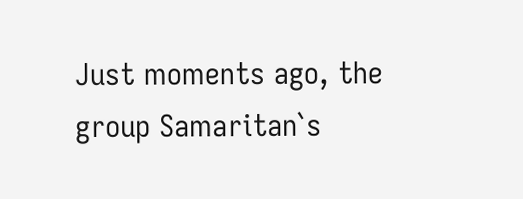Just moments ago, the group Samaritan`s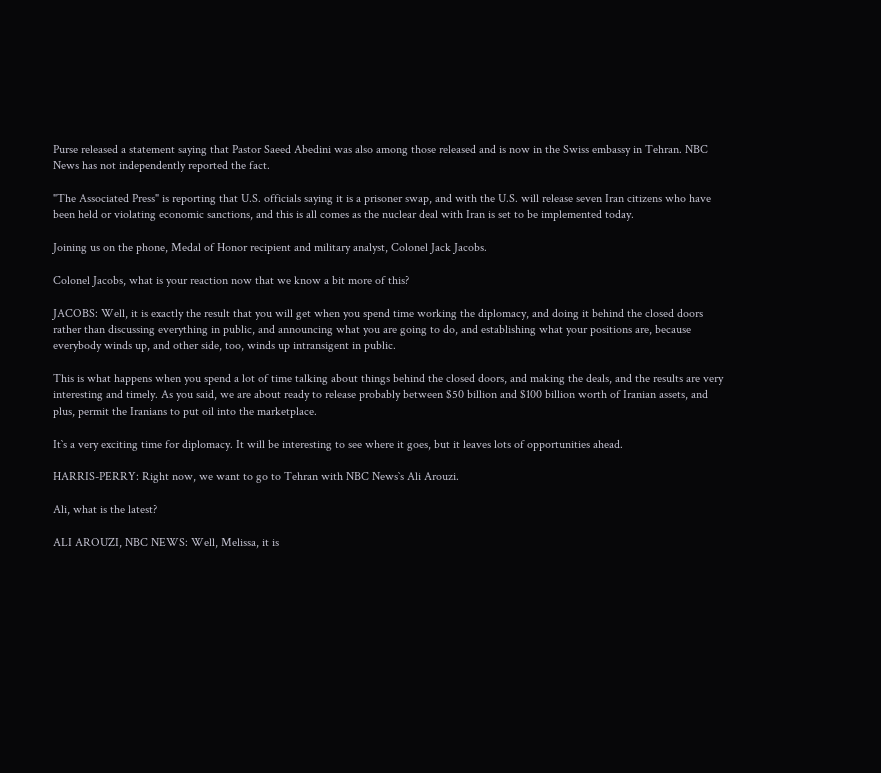Purse released a statement saying that Pastor Saeed Abedini was also among those released and is now in the Swiss embassy in Tehran. NBC News has not independently reported the fact.

"The Associated Press" is reporting that U.S. officials saying it is a prisoner swap, and with the U.S. will release seven Iran citizens who have been held or violating economic sanctions, and this is all comes as the nuclear deal with Iran is set to be implemented today.

Joining us on the phone, Medal of Honor recipient and military analyst, Colonel Jack Jacobs.

Colonel Jacobs, what is your reaction now that we know a bit more of this?

JACOBS: Well, it is exactly the result that you will get when you spend time working the diplomacy, and doing it behind the closed doors rather than discussing everything in public, and announcing what you are going to do, and establishing what your positions are, because everybody winds up, and other side, too, winds up intransigent in public.

This is what happens when you spend a lot of time talking about things behind the closed doors, and making the deals, and the results are very interesting and timely. As you said, we are about ready to release probably between $50 billion and $100 billion worth of Iranian assets, and plus, permit the Iranians to put oil into the marketplace.

It`s a very exciting time for diplomacy. It will be interesting to see where it goes, but it leaves lots of opportunities ahead.

HARRIS-PERRY: Right now, we want to go to Tehran with NBC News`s Ali Arouzi.

Ali, what is the latest?

ALI AROUZI, NBC NEWS: Well, Melissa, it is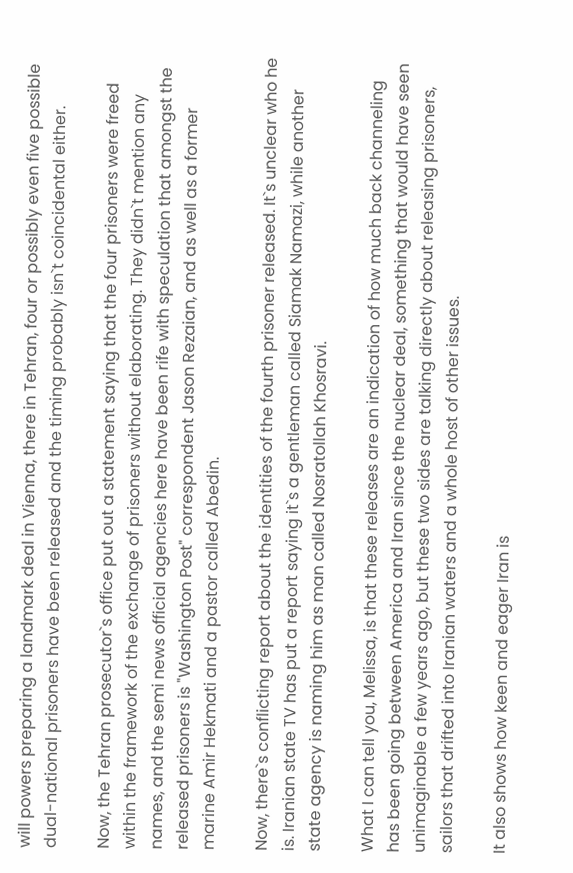will powers preparing a landmark deal in Vienna, there in Tehran, four or possibly even five possible dual-national prisoners have been released and the timing probably isn`t coincidental either.

Now, the Tehran prosecutor`s office put out a statement saying that the four prisoners were freed within the framework of the exchange of prisoners without elaborating. They didn`t mention any names, and the semi news official agencies here have been rife with speculation that amongst the released prisoners is "Washington Post" correspondent Jason Rezaian, and as well as a former marine Amir Hekmati and a pastor called Abedin.

Now, there`s conflicting report about the identities of the fourth prisoner released. It`s unclear who he is. Iranian state TV has put a report saying it`s a gentleman called Siamak Namazi, while another state agency is naming him as man called Nosratollah Khosravi.

What I can tell you, Melissa, is that these releases are an indication of how much back channeling has been going between America and Iran since the nuclear deal, something that would have seen unimaginable a few years ago, but these two sides are talking directly about releasing prisoners, sailors that drifted into Iranian waters and a whole host of other issues.

It also shows how keen and eager Iran is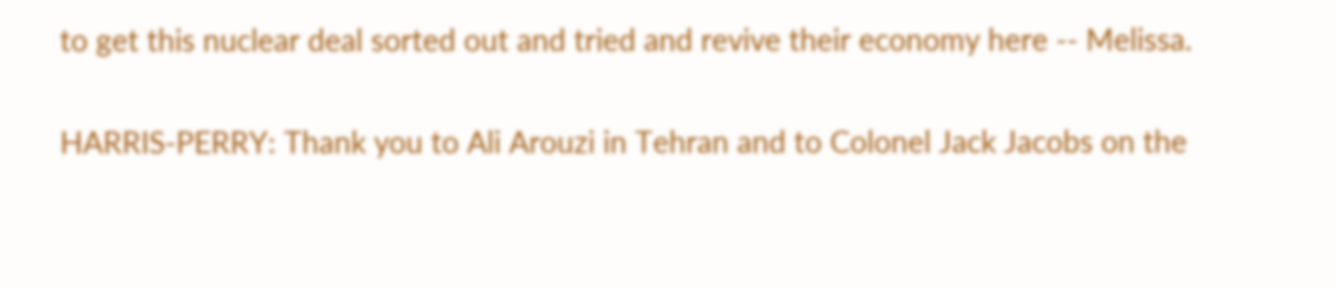to get this nuclear deal sorted out and tried and revive their economy here -- Melissa.

HARRIS-PERRY: Thank you to Ali Arouzi in Tehran and to Colonel Jack Jacobs on the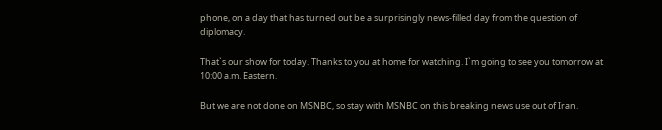phone, on a day that has turned out be a surprisingly news-filled day from the question of diplomacy.

That`s our show for today. Thanks to you at home for watching. I`m going to see you tomorrow at 10:00 a.m. Eastern.

But we are not done on MSNBC, so stay with MSNBC on this breaking news use out of Iran.